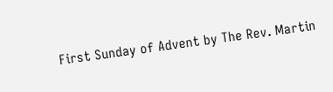First Sunday of Advent by The Rev. Martin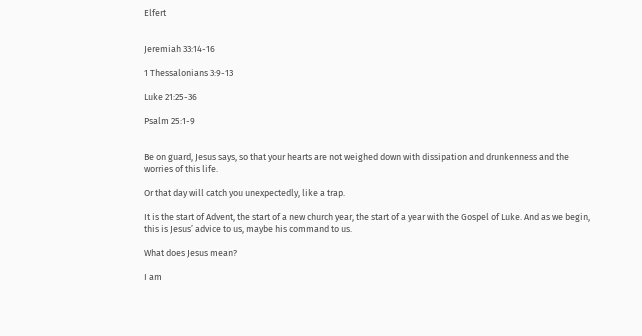Elfert


Jeremiah 33:14-16

1 Thessalonians 3:9-13

Luke 21:25-36

Psalm 25:1-9


Be on guard, Jesus says, so that your hearts are not weighed down with dissipation and drunkenness and the worries of this life.

Or that day will catch you unexpectedly, like a trap.

It is the start of Advent, the start of a new church year, the start of a year with the Gospel of Luke. And as we begin, this is Jesus’ advice to us, maybe his command to us.

What does Jesus mean?

I am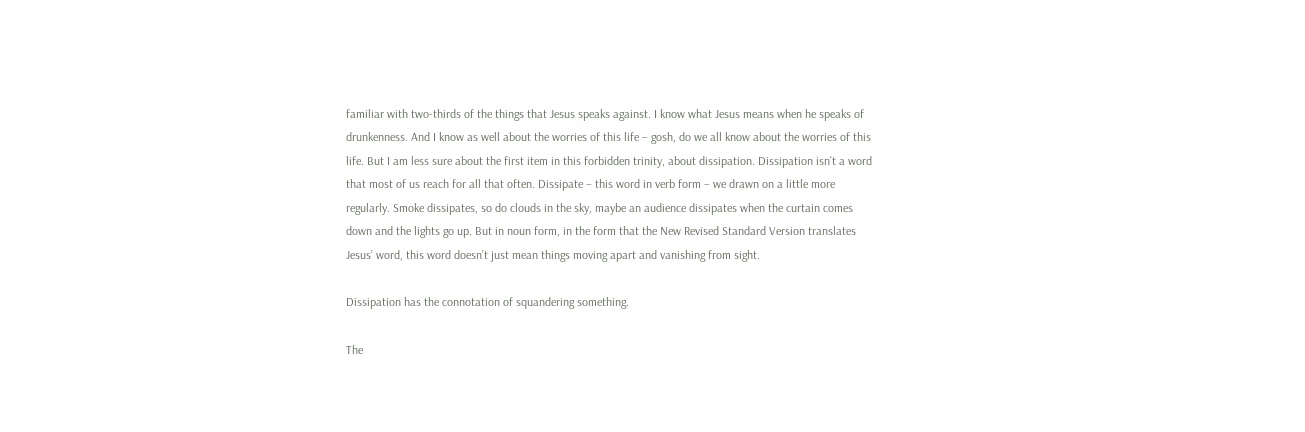familiar with two-thirds of the things that Jesus speaks against. I know what Jesus means when he speaks of drunkenness. And I know as well about the worries of this life – gosh, do we all know about the worries of this life. But I am less sure about the first item in this forbidden trinity, about dissipation. Dissipation isn’t a word that most of us reach for all that often. Dissipate – this word in verb form – we drawn on a little more regularly. Smoke dissipates, so do clouds in the sky, maybe an audience dissipates when the curtain comes down and the lights go up. But in noun form, in the form that the New Revised Standard Version translates Jesus’ word, this word doesn’t just mean things moving apart and vanishing from sight.

Dissipation has the connotation of squandering something.

The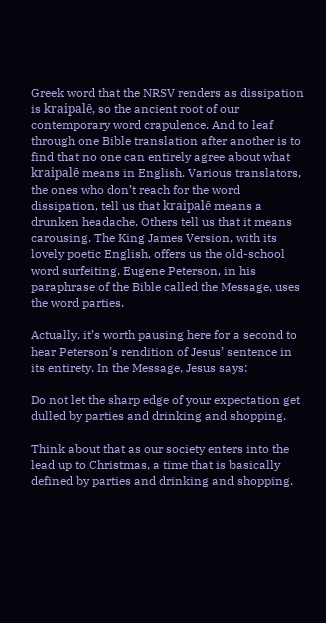Greek word that the NRSV renders as dissipation is kraipalē, so the ancient root of our contemporary word crapulence. And to leaf through one Bible translation after another is to find that no one can entirely agree about what kraipalē means in English. Various translators, the ones who don’t reach for the word dissipation, tell us that kraipalē means a drunken headache. Others tell us that it means carousing. The King James Version, with its lovely poetic English, offers us the old-school word surfeiting. Eugene Peterson, in his paraphrase of the Bible called the Message, uses the word parties.

Actually, it’s worth pausing here for a second to hear Peterson’s rendition of Jesus’ sentence in its entirety. In the Message, Jesus says:

Do not let the sharp edge of your expectation get dulled by parties and drinking and shopping.

Think about that as our society enters into the lead up to Christmas, a time that is basically defined by parties and drinking and shopping.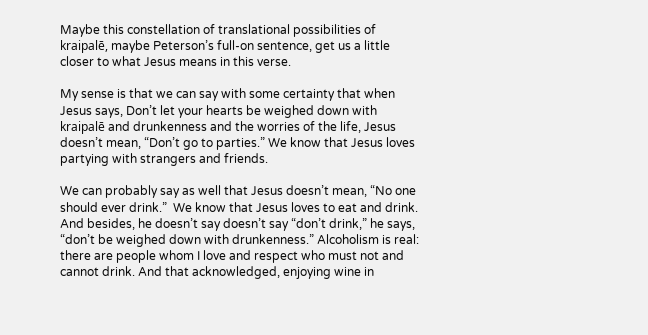Maybe this constellation of translational possibilities of kraipalē, maybe Peterson’s full-on sentence, get us a little closer to what Jesus means in this verse.

My sense is that we can say with some certainty that when Jesus says, Don’t let your hearts be weighed down with kraipalē and drunkenness and the worries of the life, Jesus doesn’t mean, “Don’t go to parties.” We know that Jesus loves partying with strangers and friends.

We can probably say as well that Jesus doesn’t mean, “No one should ever drink.”  We know that Jesus loves to eat and drink. And besides, he doesn’t say doesn’t say “don’t drink,” he says, “don’t be weighed down with drunkenness.” Alcoholism is real: there are people whom I love and respect who must not and cannot drink. And that acknowledged, enjoying wine in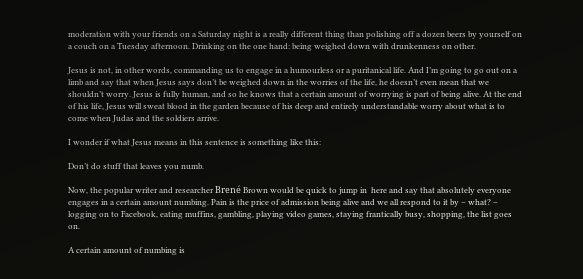moderation with your friends on a Saturday night is a really different thing than polishing off a dozen beers by yourself on a couch on a Tuesday afternoon. Drinking on the one hand: being weighed down with drunkenness on other.

Jesus is not, in other words, commanding us to engage in a humourless or a puritanical life. And I’m going to go out on a limb and say that when Jesus says don’t be weighed down in the worries of the life, he doesn’t even mean that we shouldn’t worry. Jesus is fully human, and so he knows that a certain amount of worrying is part of being alive. At the end of his life, Jesus will sweat blood in the garden because of his deep and entirely understandable worry about what is to come when Judas and the soldiers arrive.

I wonder if what Jesus means in this sentence is something like this:

Don’t do stuff that leaves you numb.

Now, the popular writer and researcher Brené Brown would be quick to jump in  here and say that absolutely everyone engages in a certain amount numbing. Pain is the price of admission being alive and we all respond to it by – what? – logging on to Facebook, eating muffins, gambling, playing video games, staying frantically busy, shopping, the list goes on.

A certain amount of numbing is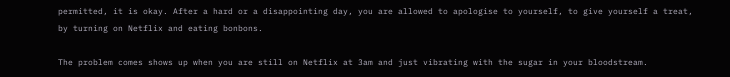permitted, it is okay. After a hard or a disappointing day, you are allowed to apologise to yourself, to give yourself a treat, by turning on Netflix and eating bonbons.

The problem comes shows up when you are still on Netflix at 3am and just vibrating with the sugar in your bloodstream.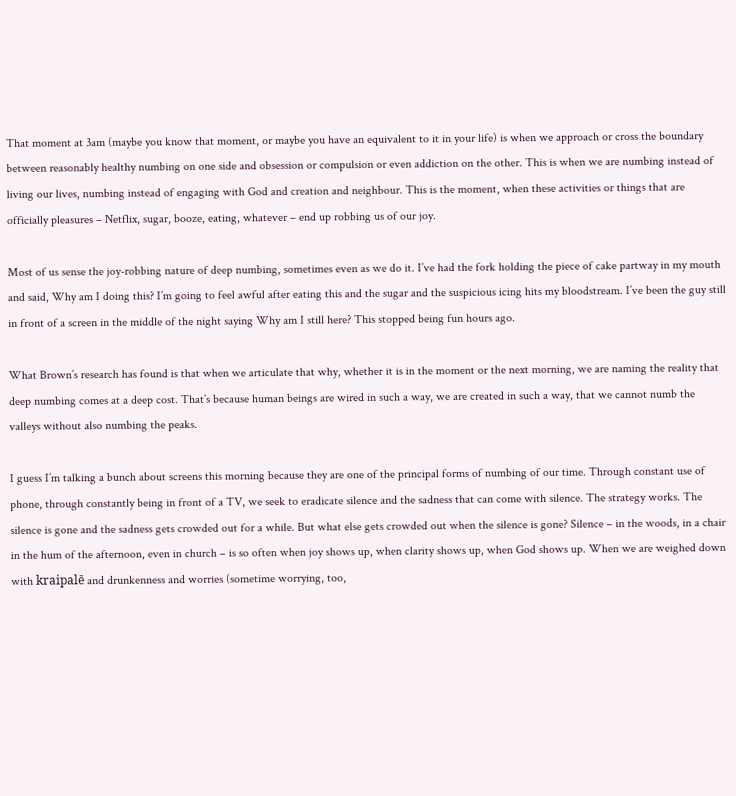That moment at 3am (maybe you know that moment, or maybe you have an equivalent to it in your life) is when we approach or cross the boundary between reasonably healthy numbing on one side and obsession or compulsion or even addiction on the other. This is when we are numbing instead of living our lives, numbing instead of engaging with God and creation and neighbour. This is the moment, when these activities or things that are officially pleasures – Netflix, sugar, booze, eating, whatever – end up robbing us of our joy.

Most of us sense the joy-robbing nature of deep numbing, sometimes even as we do it. I’ve had the fork holding the piece of cake partway in my mouth and said, Why am I doing this? I’m going to feel awful after eating this and the sugar and the suspicious icing hits my bloodstream. I’ve been the guy still in front of a screen in the middle of the night saying Why am I still here? This stopped being fun hours ago.

What Brown’s research has found is that when we articulate that why, whether it is in the moment or the next morning, we are naming the reality that deep numbing comes at a deep cost. That’s because human beings are wired in such a way, we are created in such a way, that we cannot numb the valleys without also numbing the peaks.

I guess I’m talking a bunch about screens this morning because they are one of the principal forms of numbing of our time. Through constant use of phone, through constantly being in front of a TV, we seek to eradicate silence and the sadness that can come with silence. The strategy works. The silence is gone and the sadness gets crowded out for a while. But what else gets crowded out when the silence is gone? Silence – in the woods, in a chair in the hum of the afternoon, even in church – is so often when joy shows up, when clarity shows up, when God shows up. When we are weighed down with kraipalē and drunkenness and worries (sometime worrying, too,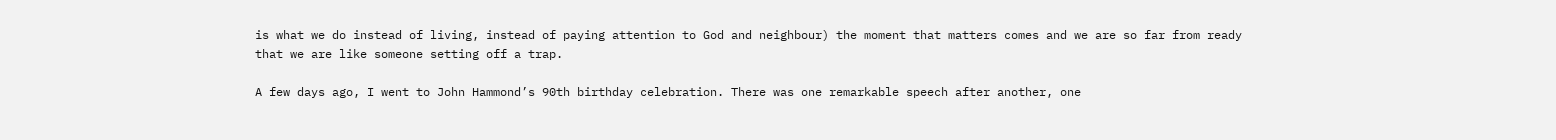is what we do instead of living, instead of paying attention to God and neighbour) the moment that matters comes and we are so far from ready that we are like someone setting off a trap.

A few days ago, I went to John Hammond’s 90th birthday celebration. There was one remarkable speech after another, one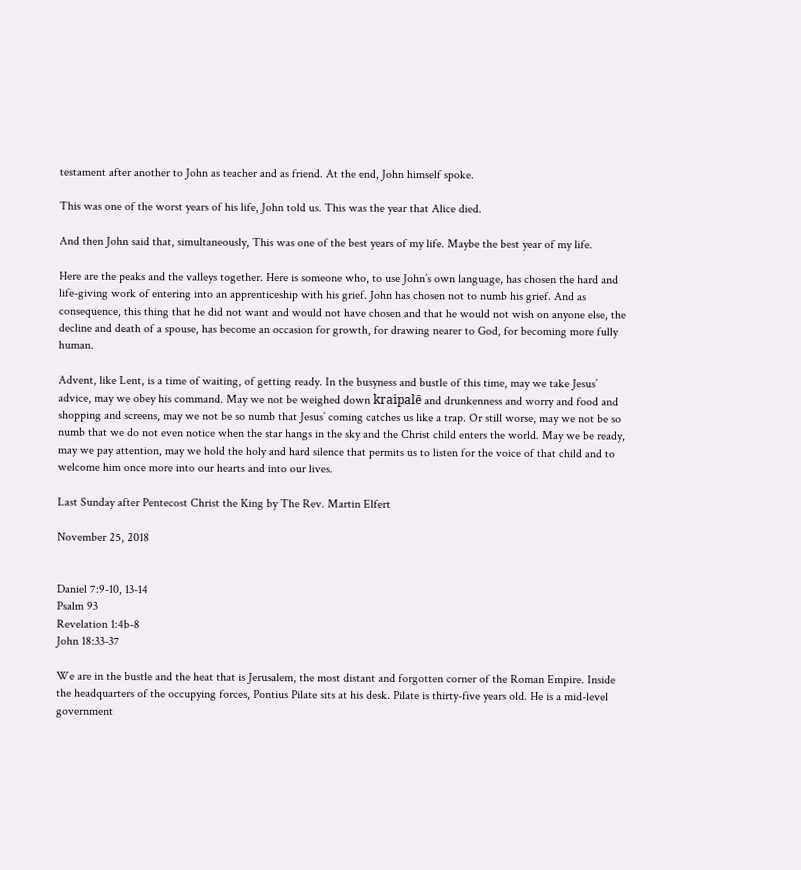testament after another to John as teacher and as friend. At the end, John himself spoke.

This was one of the worst years of his life, John told us. This was the year that Alice died.

And then John said that, simultaneously, This was one of the best years of my life. Maybe the best year of my life.

Here are the peaks and the valleys together. Here is someone who, to use John’s own language, has chosen the hard and life-giving work of entering into an apprenticeship with his grief. John has chosen not to numb his grief. And as consequence, this thing that he did not want and would not have chosen and that he would not wish on anyone else, the decline and death of a spouse, has become an occasion for growth, for drawing nearer to God, for becoming more fully human.

Advent, like Lent, is a time of waiting, of getting ready. In the busyness and bustle of this time, may we take Jesus’ advice, may we obey his command. May we not be weighed down kraipalē and drunkenness and worry and food and shopping and screens, may we not be so numb that Jesus’ coming catches us like a trap. Or still worse, may we not be so numb that we do not even notice when the star hangs in the sky and the Christ child enters the world. May we be ready, may we pay attention, may we hold the holy and hard silence that permits us to listen for the voice of that child and to welcome him once more into our hearts and into our lives.

Last Sunday after Pentecost Christ the King by The Rev. Martin Elfert

November 25, 2018


Daniel 7:9-10, 13-14
Psalm 93
Revelation 1:4b-8
John 18:33-37

We are in the bustle and the heat that is Jerusalem, the most distant and forgotten corner of the Roman Empire. Inside the headquarters of the occupying forces, Pontius Pilate sits at his desk. Pilate is thirty-five years old. He is a mid-level government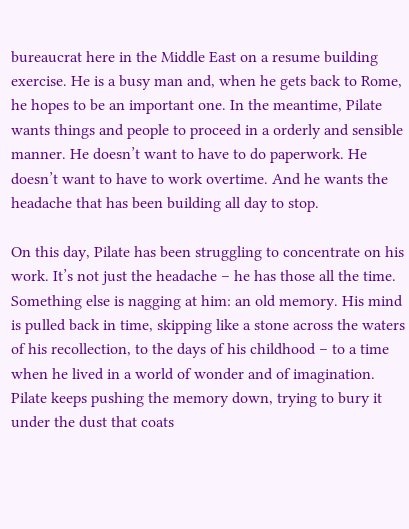bureaucrat here in the Middle East on a resume building exercise. He is a busy man and, when he gets back to Rome, he hopes to be an important one. In the meantime, Pilate wants things and people to proceed in a orderly and sensible manner. He doesn’t want to have to do paperwork. He doesn’t want to have to work overtime. And he wants the headache that has been building all day to stop.

On this day, Pilate has been struggling to concentrate on his work. It’s not just the headache – he has those all the time. Something else is nagging at him: an old memory. His mind is pulled back in time, skipping like a stone across the waters of his recollection, to the days of his childhood – to a time when he lived in a world of wonder and of imagination. Pilate keeps pushing the memory down, trying to bury it under the dust that coats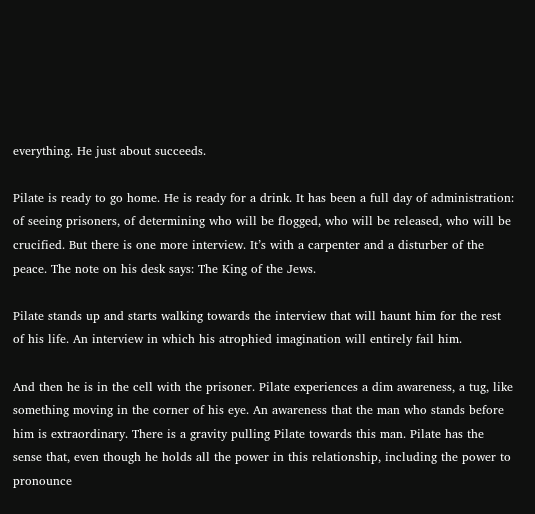everything. He just about succeeds.

Pilate is ready to go home. He is ready for a drink. It has been a full day of administration: of seeing prisoners, of determining who will be flogged, who will be released, who will be crucified. But there is one more interview. It’s with a carpenter and a disturber of the peace. The note on his desk says: The King of the Jews.

Pilate stands up and starts walking towards the interview that will haunt him for the rest of his life. An interview in which his atrophied imagination will entirely fail him.

And then he is in the cell with the prisoner. Pilate experiences a dim awareness, a tug, like something moving in the corner of his eye. An awareness that the man who stands before him is extraordinary. There is a gravity pulling Pilate towards this man. Pilate has the sense that, even though he holds all the power in this relationship, including the power to pronounce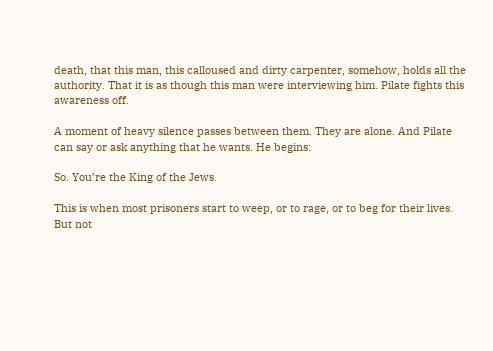death, that this man, this calloused and dirty carpenter, somehow, holds all the authority. That it is as though this man were interviewing him. Pilate fights this awareness off.

A moment of heavy silence passes between them. They are alone. And Pilate can say or ask anything that he wants. He begins:

So. You’re the King of the Jews.

This is when most prisoners start to weep, or to rage, or to beg for their lives. But not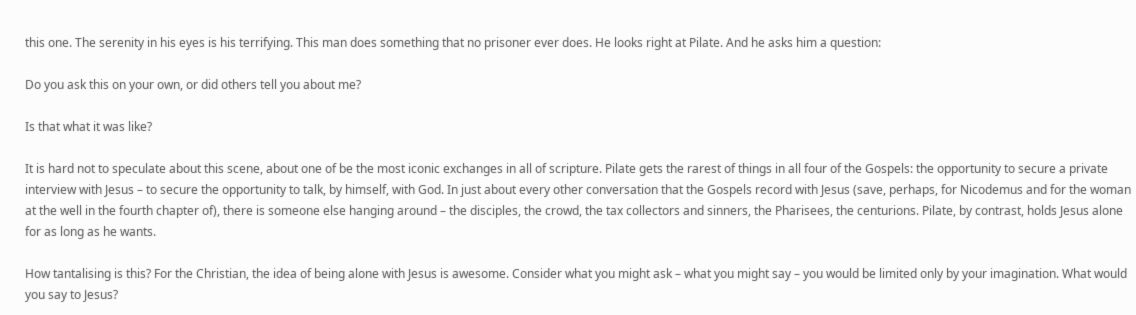this one. The serenity in his eyes is his terrifying. This man does something that no prisoner ever does. He looks right at Pilate. And he asks him a question:

Do you ask this on your own, or did others tell you about me?

Is that what it was like?

It is hard not to speculate about this scene, about one of be the most iconic exchanges in all of scripture. Pilate gets the rarest of things in all four of the Gospels: the opportunity to secure a private interview with Jesus – to secure the opportunity to talk, by himself, with God. In just about every other conversation that the Gospels record with Jesus (save, perhaps, for Nicodemus and for the woman at the well in the fourth chapter of), there is someone else hanging around – the disciples, the crowd, the tax collectors and sinners, the Pharisees, the centurions. Pilate, by contrast, holds Jesus alone for as long as he wants.

How tantalising is this? For the Christian, the idea of being alone with Jesus is awesome. Consider what you might ask – what you might say – you would be limited only by your imagination. What would you say to Jesus?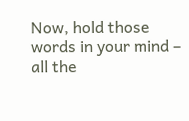Now, hold those words in your mind – all the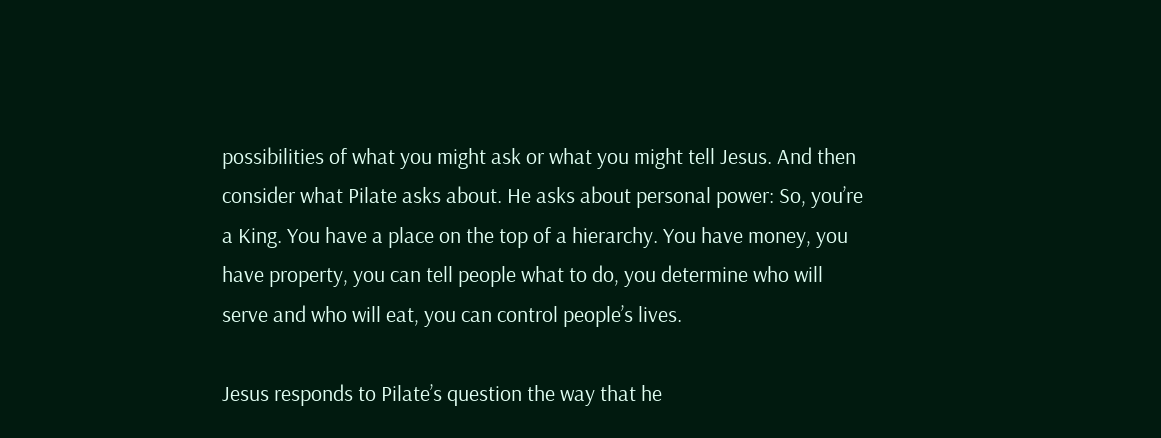possibilities of what you might ask or what you might tell Jesus. And then consider what Pilate asks about. He asks about personal power: So, you’re a King. You have a place on the top of a hierarchy. You have money, you have property, you can tell people what to do, you determine who will serve and who will eat, you can control people’s lives.

Jesus responds to Pilate’s question the way that he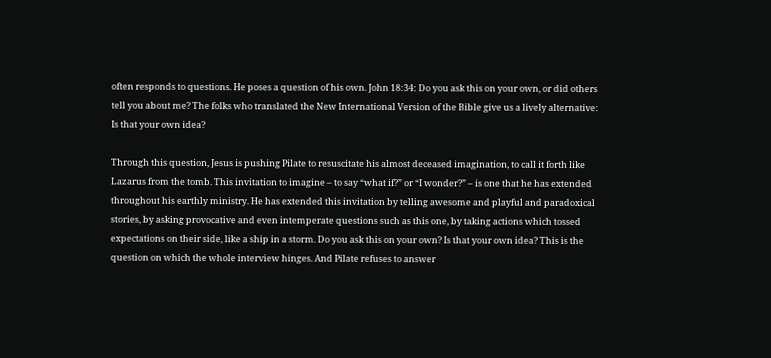often responds to questions. He poses a question of his own. John 18:34: Do you ask this on your own, or did others tell you about me? The folks who translated the New International Version of the Bible give us a lively alternative: Is that your own idea?

Through this question, Jesus is pushing Pilate to resuscitate his almost deceased imagination, to call it forth like Lazarus from the tomb. This invitation to imagine – to say “what if?” or “I wonder?” – is one that he has extended throughout his earthly ministry. He has extended this invitation by telling awesome and playful and paradoxical stories, by asking provocative and even intemperate questions such as this one, by taking actions which tossed expectations on their side, like a ship in a storm. Do you ask this on your own? Is that your own idea? This is the question on which the whole interview hinges. And Pilate refuses to answer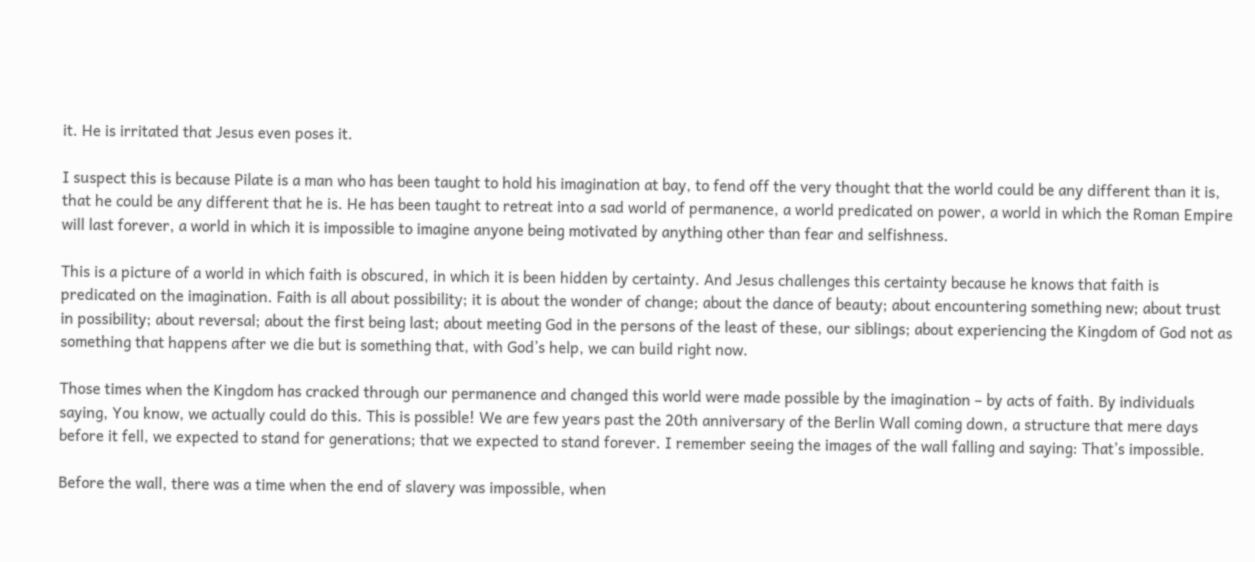it. He is irritated that Jesus even poses it.

I suspect this is because Pilate is a man who has been taught to hold his imagination at bay, to fend off the very thought that the world could be any different than it is, that he could be any different that he is. He has been taught to retreat into a sad world of permanence, a world predicated on power, a world in which the Roman Empire will last forever, a world in which it is impossible to imagine anyone being motivated by anything other than fear and selfishness.

This is a picture of a world in which faith is obscured, in which it is been hidden by certainty. And Jesus challenges this certainty because he knows that faith is predicated on the imagination. Faith is all about possibility; it is about the wonder of change; about the dance of beauty; about encountering something new; about trust in possibility; about reversal; about the first being last; about meeting God in the persons of the least of these, our siblings; about experiencing the Kingdom of God not as something that happens after we die but is something that, with God’s help, we can build right now.

Those times when the Kingdom has cracked through our permanence and changed this world were made possible by the imagination – by acts of faith. By individuals saying, You know, we actually could do this. This is possible! We are few years past the 20th anniversary of the Berlin Wall coming down, a structure that mere days before it fell, we expected to stand for generations; that we expected to stand forever. I remember seeing the images of the wall falling and saying: That’s impossible.

Before the wall, there was a time when the end of slavery was impossible, when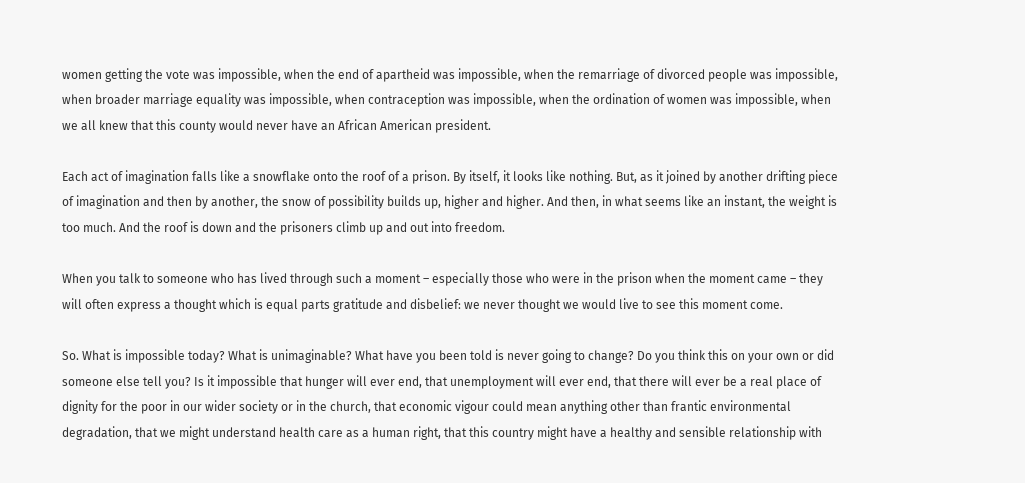women getting the vote was impossible, when the end of apartheid was impossible, when the remarriage of divorced people was impossible, when broader marriage equality was impossible, when contraception was impossible, when the ordination of women was impossible, when we all knew that this county would never have an African American president.

Each act of imagination falls like a snowflake onto the roof of a prison. By itself, it looks like nothing. But, as it joined by another drifting piece of imagination and then by another, the snow of possibility builds up, higher and higher. And then, in what seems like an instant, the weight is too much. And the roof is down and the prisoners climb up and out into freedom.

When you talk to someone who has lived through such a moment – especially those who were in the prison when the moment came – they will often express a thought which is equal parts gratitude and disbelief: we never thought we would live to see this moment come.

So. What is impossible today? What is unimaginable? What have you been told is never going to change? Do you think this on your own or did someone else tell you? Is it impossible that hunger will ever end, that unemployment will ever end, that there will ever be a real place of dignity for the poor in our wider society or in the church, that economic vigour could mean anything other than frantic environmental degradation, that we might understand health care as a human right, that this country might have a healthy and sensible relationship with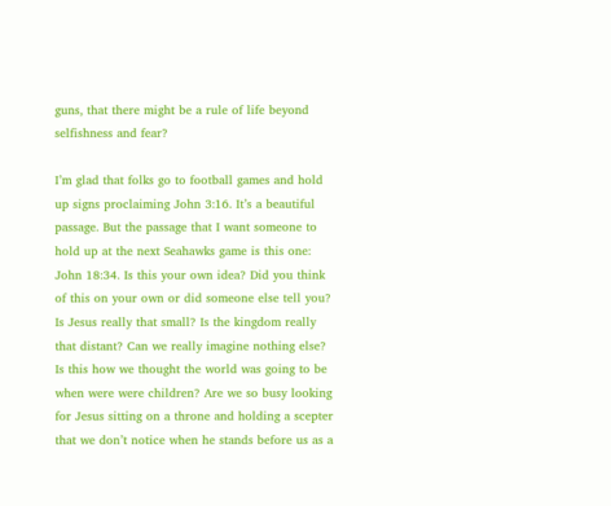guns, that there might be a rule of life beyond selfishness and fear?

I’m glad that folks go to football games and hold up signs proclaiming John 3:16. It’s a beautiful passage. But the passage that I want someone to hold up at the next Seahawks game is this one: John 18:34. Is this your own idea? Did you think of this on your own or did someone else tell you? Is Jesus really that small? Is the kingdom really that distant? Can we really imagine nothing else? Is this how we thought the world was going to be when were were children? Are we so busy looking for Jesus sitting on a throne and holding a scepter that we don’t notice when he stands before us as a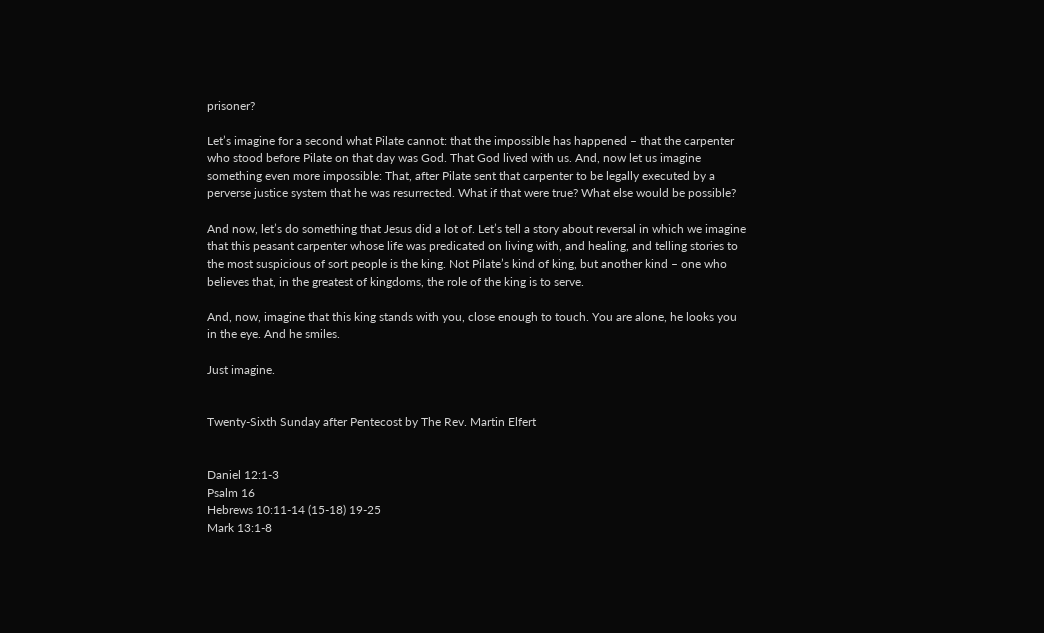prisoner?

Let’s imagine for a second what Pilate cannot: that the impossible has happened – that the carpenter who stood before Pilate on that day was God. That God lived with us. And, now let us imagine something even more impossible: That, after Pilate sent that carpenter to be legally executed by a perverse justice system that he was resurrected. What if that were true? What else would be possible?

And now, let’s do something that Jesus did a lot of. Let’s tell a story about reversal in which we imagine that this peasant carpenter whose life was predicated on living with, and healing, and telling stories to the most suspicious of sort people is the king. Not Pilate’s kind of king, but another kind – one who believes that, in the greatest of kingdoms, the role of the king is to serve.

And, now, imagine that this king stands with you, close enough to touch. You are alone, he looks you in the eye. And he smiles.

Just imagine.


Twenty-Sixth Sunday after Pentecost by The Rev. Martin Elfert


Daniel 12:1-3
Psalm 16
Hebrews 10:11-14 (15-18) 19-25
Mark 13:1-8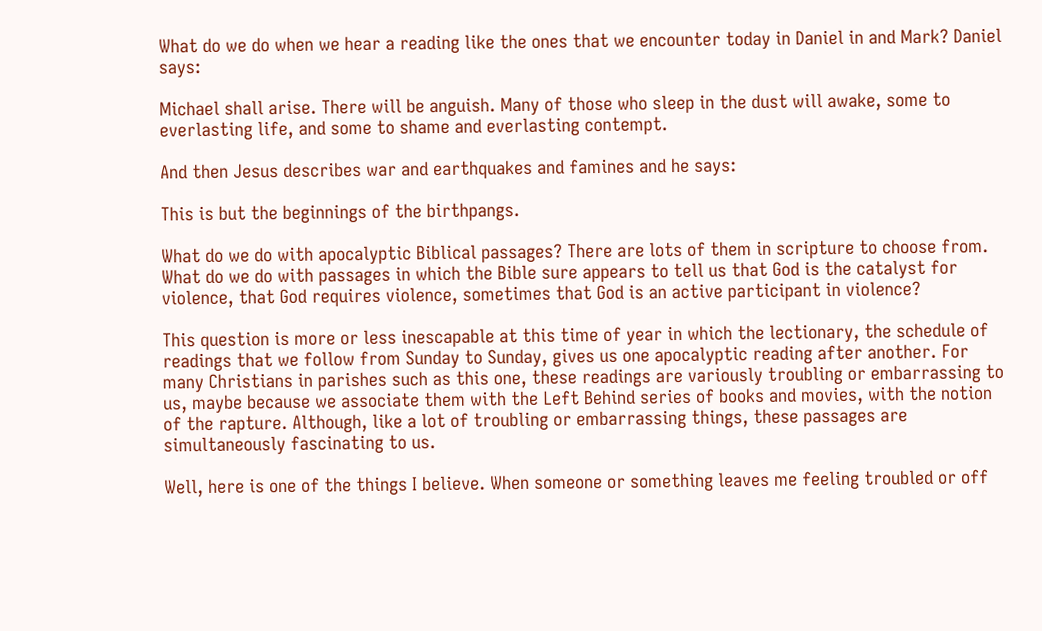What do we do when we hear a reading like the ones that we encounter today in Daniel in and Mark? Daniel says:

Michael shall arise. There will be anguish. Many of those who sleep in the dust will awake, some to everlasting life, and some to shame and everlasting contempt.

And then Jesus describes war and earthquakes and famines and he says:

This is but the beginnings of the birthpangs.

What do we do with apocalyptic Biblical passages? There are lots of them in scripture to choose from. What do we do with passages in which the Bible sure appears to tell us that God is the catalyst for violence, that God requires violence, sometimes that God is an active participant in violence?

This question is more or less inescapable at this time of year in which the lectionary, the schedule of readings that we follow from Sunday to Sunday, gives us one apocalyptic reading after another. For many Christians in parishes such as this one, these readings are variously troubling or embarrassing to us, maybe because we associate them with the Left Behind series of books and movies, with the notion of the rapture. Although, like a lot of troubling or embarrassing things, these passages are simultaneously fascinating to us.

Well, here is one of the things I believe. When someone or something leaves me feeling troubled or off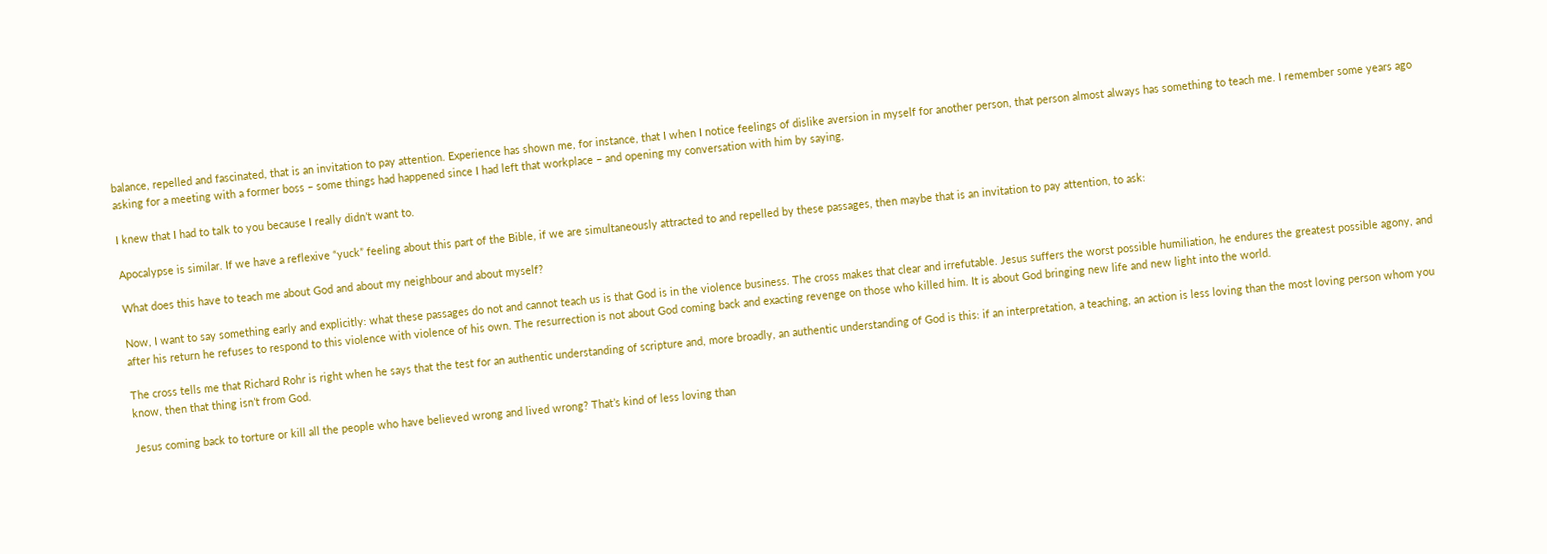balance, repelled and fascinated, that is an invitation to pay attention. Experience has shown me, for instance, that I when I notice feelings of dislike aversion in myself for another person, that person almost always has something to teach me. I remember some years ago asking for a meeting with a former boss – some things had happened since I had left that workplace – and opening my conversation with him by saying,

I knew that I had to talk to you because I really didn’t want to.

Apocalypse is similar. If we have a reflexive “yuck” feeling about this part of the Bible, if we are simultaneously attracted to and repelled by these passages, then maybe that is an invitation to pay attention, to ask:

What does this have to teach me about God and about my neighbour and about myself?

Now, I want to say something early and explicitly: what these passages do not and cannot teach us is that God is in the violence business. The cross makes that clear and irrefutable. Jesus suffers the worst possible humiliation, he endures the greatest possible agony, and after his return he refuses to respond to this violence with violence of his own. The resurrection is not about God coming back and exacting revenge on those who killed him. It is about God bringing new life and new light into the world.

The cross tells me that Richard Rohr is right when he says that the test for an authentic understanding of scripture and, more broadly, an authentic understanding of God is this: if an interpretation, a teaching, an action is less loving than the most loving person whom you know, then that thing isn’t from God.

Jesus coming back to torture or kill all the people who have believed wrong and lived wrong? That’s kind of less loving than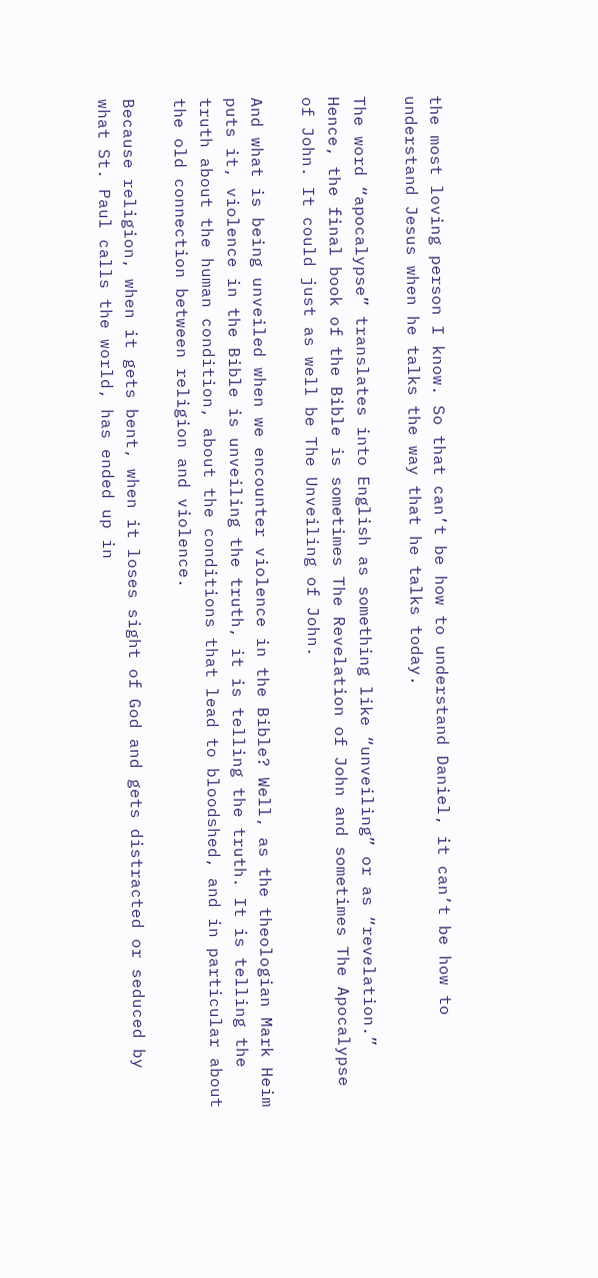the most loving person I know. So that can’t be how to understand Daniel, it can’t be how to understand Jesus when he talks the way that he talks today.

The word “apocalypse” translates into English as something like “unveiling” or as “revelation.” Hence, the final book of the Bible is sometimes The Revelation of John and sometimes The Apocalypse of John. It could just as well be The Unveiling of John.

And what is being unveiled when we encounter violence in the Bible? Well, as the theologian Mark Heim puts it, violence in the Bible is unveiling the truth, it is telling the truth. It is telling the truth about the human condition, about the conditions that lead to bloodshed, and in particular about the old connection between religion and violence.

Because religion, when it gets bent, when it loses sight of God and gets distracted or seduced by what St. Paul calls the world, has ended up in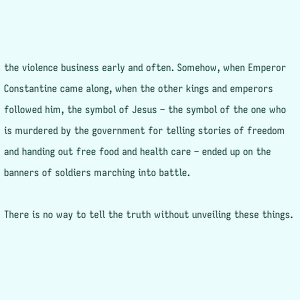the violence business early and often. Somehow, when Emperor Constantine came along, when the other kings and emperors followed him, the symbol of Jesus – the symbol of the one who is murdered by the government for telling stories of freedom and handing out free food and health care – ended up on the banners of soldiers marching into battle.

There is no way to tell the truth without unveiling these things.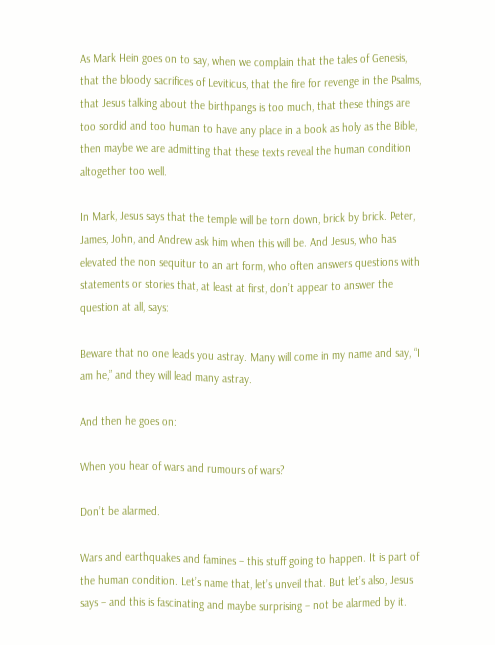As Mark Hein goes on to say, when we complain that the tales of Genesis, that the bloody sacrifices of Leviticus, that the fire for revenge in the Psalms, that Jesus talking about the birthpangs is too much, that these things are too sordid and too human to have any place in a book as holy as the Bible, then maybe we are admitting that these texts reveal the human condition altogether too well.

In Mark, Jesus says that the temple will be torn down, brick by brick. Peter, James, John, and Andrew ask him when this will be. And Jesus, who has elevated the non sequitur to an art form, who often answers questions with statements or stories that, at least at first, don’t appear to answer the question at all, says:

Beware that no one leads you astray. Many will come in my name and say, “I am he,” and they will lead many astray.

And then he goes on:

When you hear of wars and rumours of wars?

Don’t be alarmed.

Wars and earthquakes and famines – this stuff going to happen. It is part of the human condition. Let’s name that, let’s unveil that. But let’s also, Jesus says – and this is fascinating and maybe surprising – not be alarmed by it.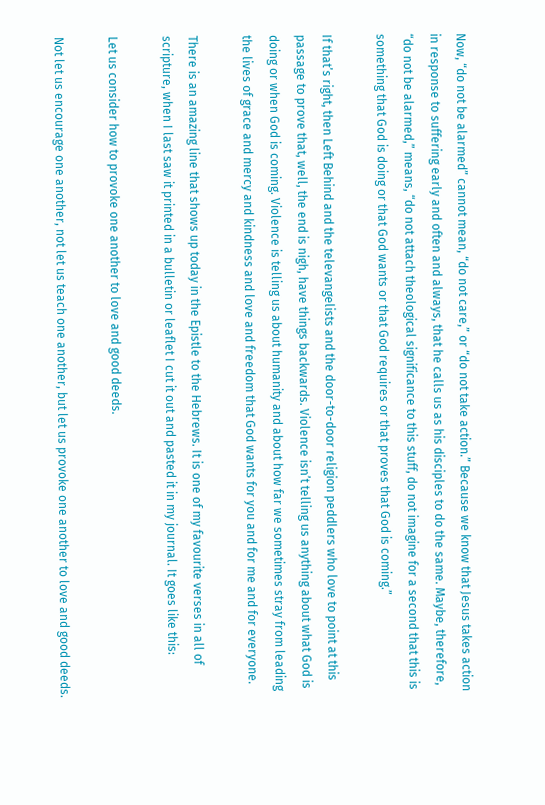Now, “do not be alarmed” cannot mean, “do not care,” or “do not take action.” Because we know that Jesus takes action in response to suffering early and often and always, that he calls us as his disciples to do the same. Maybe, therefore, “do not be alarmed,” means, “do not attach theological significance to this stuff, do not imagine for a second that this is something that God is doing or that God wants or that God requires or that proves that God is coming.”

If that’s right, then Left Behind and the televangelists and the door-to-door religion peddlers who love to point at this passage to prove that, well, the end is nigh, have things backwards. Violence isn’t telling us anything about what God is doing or when God is coming. Violence is telling us about humanity and about how far we sometimes stray from leading the lives of grace and mercy and kindness and love and freedom that God wants for you and for me and for everyone.

There is an amazing line that shows up today in the Epistle to the Hebrews. It is one of my favourite verses in all of scripture, when I last saw it printed in a bulletin or leaflet I cut it out and pasted it in my journal. It goes like this:

Let us consider how to provoke one another to love and good deeds.

Not let us encourage one another, not let us teach one another, but let us provoke one another to love and good deeds.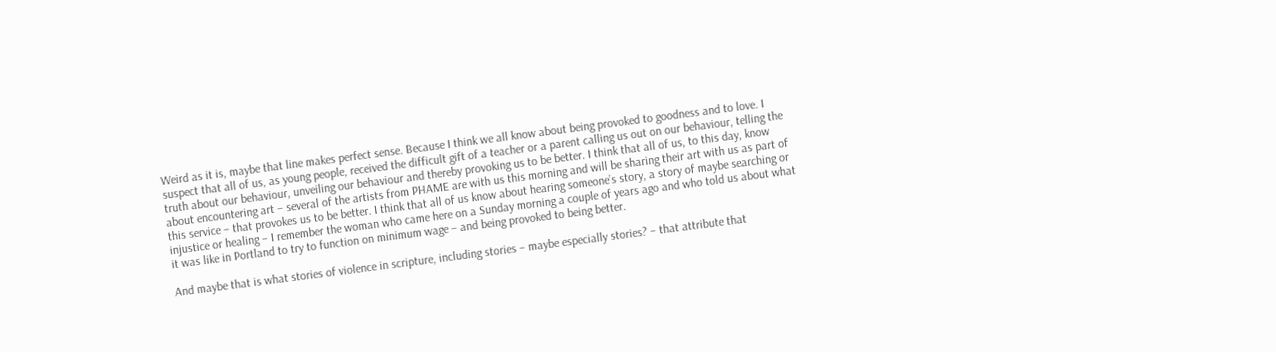Weird as it is, maybe that line makes perfect sense. Because I think we all know about being provoked to goodness and to love. I suspect that all of us, as young people, received the difficult gift of a teacher or a parent calling us out on our behaviour, telling the truth about our behaviour, unveiling our behaviour and thereby provoking us to be better. I think that all of us, to this day, know about encountering art – several of the artists from PHAME are with us this morning and will be sharing their art with us as part of this service – that provokes us to be better. I think that all of us know about hearing someone’s story, a story of maybe searching or injustice or healing – I remember the woman who came here on a Sunday morning a couple of years ago and who told us about what it was like in Portland to try to function on minimum wage – and being provoked to being better.

And maybe that is what stories of violence in scripture, including stories – maybe especially stories? – that attribute that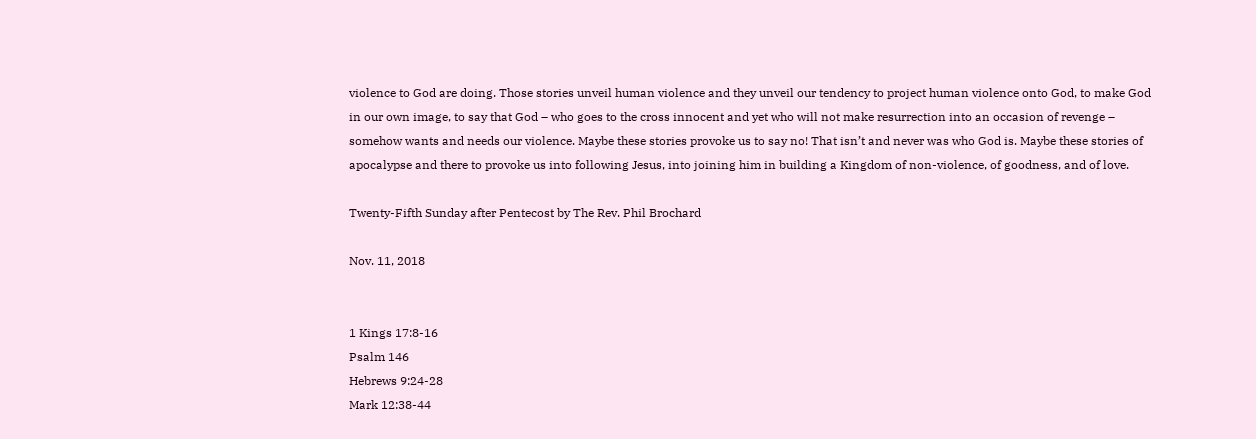violence to God are doing. Those stories unveil human violence and they unveil our tendency to project human violence onto God, to make God in our own image, to say that God – who goes to the cross innocent and yet who will not make resurrection into an occasion of revenge –  somehow wants and needs our violence. Maybe these stories provoke us to say no! That isn’t and never was who God is. Maybe these stories of apocalypse and there to provoke us into following Jesus, into joining him in building a Kingdom of non-violence, of goodness, and of love.

Twenty-Fifth Sunday after Pentecost by The Rev. Phil Brochard

Nov. 11, 2018


1 Kings 17:8-16
Psalm 146
Hebrews 9:24-28
Mark 12:38-44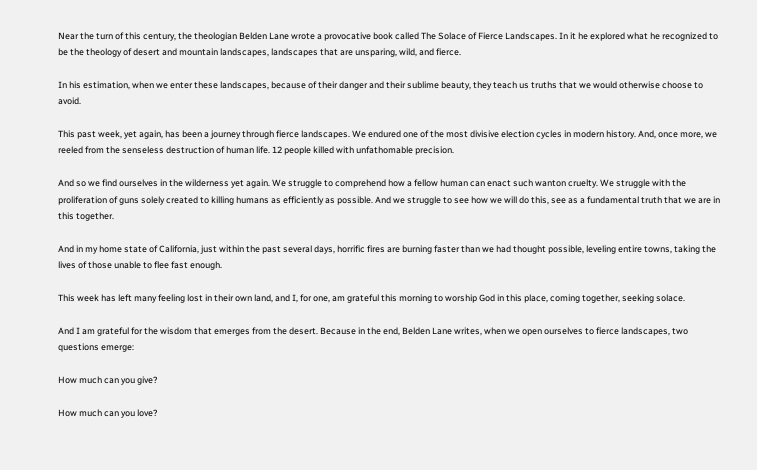Near the turn of this century, the theologian Belden Lane wrote a provocative book called The Solace of Fierce Landscapes. In it he explored what he recognized to be the theology of desert and mountain landscapes, landscapes that are unsparing, wild, and fierce.

In his estimation, when we enter these landscapes, because of their danger and their sublime beauty, they teach us truths that we would otherwise choose to avoid.

This past week, yet again, has been a journey through fierce landscapes. We endured one of the most divisive election cycles in modern history. And, once more, we reeled from the senseless destruction of human life. 12 people killed with unfathomable precision.

And so we find ourselves in the wilderness yet again. We struggle to comprehend how a fellow human can enact such wanton cruelty. We struggle with the proliferation of guns solely created to killing humans as efficiently as possible. And we struggle to see how we will do this, see as a fundamental truth that we are in this together.

And in my home state of California, just within the past several days, horrific fires are burning faster than we had thought possible, leveling entire towns, taking the lives of those unable to flee fast enough.

This week has left many feeling lost in their own land, and I, for one, am grateful this morning to worship God in this place, coming together, seeking solace.

And I am grateful for the wisdom that emerges from the desert. Because in the end, Belden Lane writes, when we open ourselves to fierce landscapes, two questions emerge:

How much can you give?

How much can you love?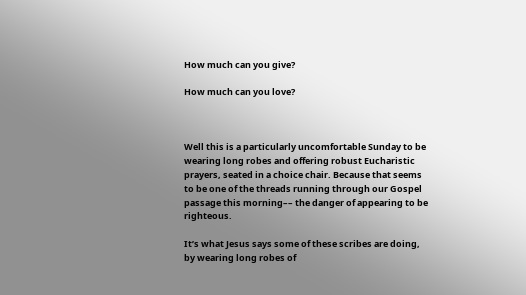How much can you give?

How much can you love?



Well this is a particularly uncomfortable Sunday to be wearing long robes and offering robust Eucharistic prayers, seated in a choice chair. Because that seems to be one of the threads running through our Gospel passage this morning–– the danger of appearing to be righteous.

It’s what Jesus says some of these scribes are doing, by wearing long robes of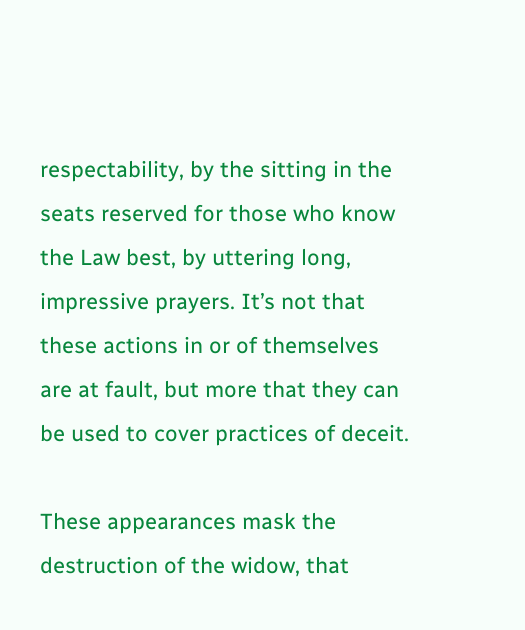respectability, by the sitting in the seats reserved for those who know the Law best, by uttering long, impressive prayers. It’s not that these actions in or of themselves are at fault, but more that they can be used to cover practices of deceit.

These appearances mask the destruction of the widow, that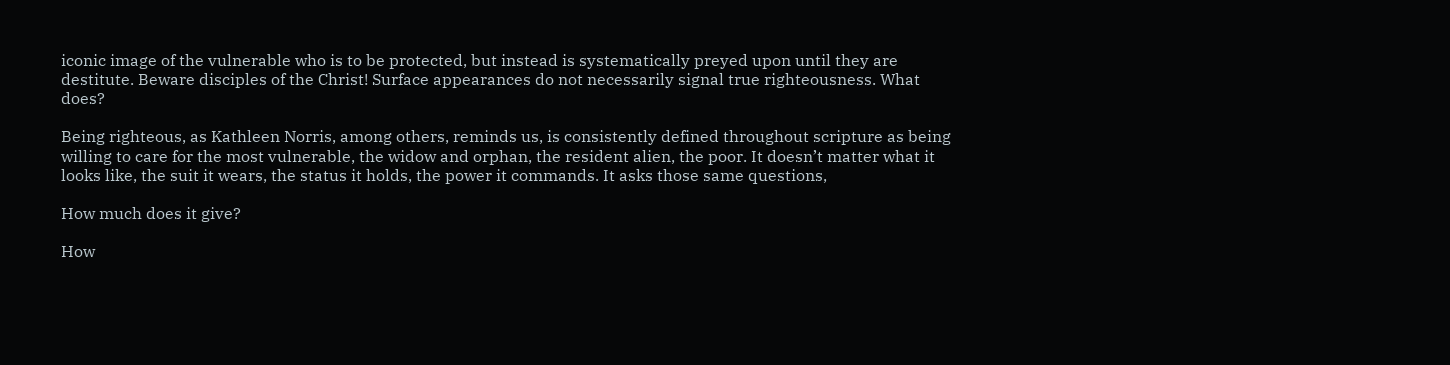iconic image of the vulnerable who is to be protected, but instead is systematically preyed upon until they are destitute. Beware disciples of the Christ! Surface appearances do not necessarily signal true righteousness. What does?

Being righteous, as Kathleen Norris, among others, reminds us, is consistently defined throughout scripture as being willing to care for the most vulnerable, the widow and orphan, the resident alien, the poor. It doesn’t matter what it looks like, the suit it wears, the status it holds, the power it commands. It asks those same questions,

How much does it give?

How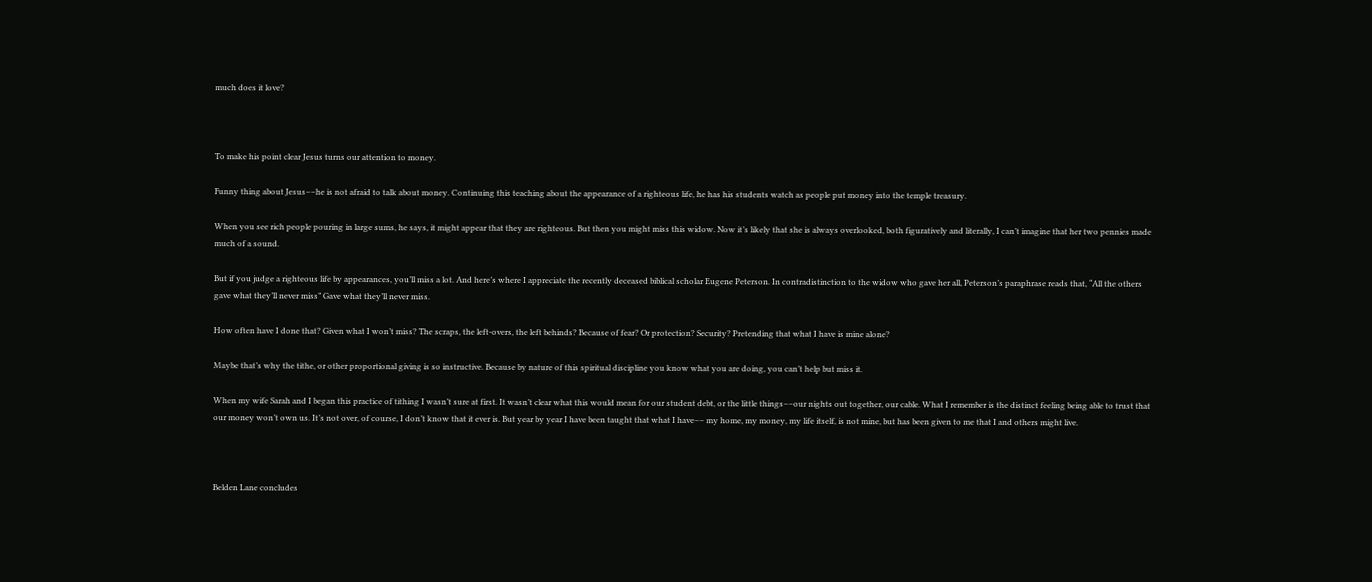much does it love?



To make his point clear Jesus turns our attention to money.

Funny thing about Jesus––he is not afraid to talk about money. Continuing this teaching about the appearance of a righteous life, he has his students watch as people put money into the temple treasury.

When you see rich people pouring in large sums, he says, it might appear that they are righteous. But then you might miss this widow. Now it’s likely that she is always overlooked, both figuratively and literally, I can’t imagine that her two pennies made much of a sound.

But if you judge a righteous life by appearances, you’ll miss a lot. And here’s where I appreciate the recently deceased biblical scholar Eugene Peterson. In contradistinction to the widow who gave her all, Peterson’s paraphrase reads that, “All the others gave what they’ll never miss” Gave what they’ll never miss.

How often have I done that? Given what I won’t miss? The scraps, the left-overs, the left behinds? Because of fear? Or protection? Security? Pretending that what I have is mine alone?

Maybe that’s why the tithe, or other proportional giving is so instructive. Because by nature of this spiritual discipline you know what you are doing, you can’t help but miss it.

When my wife Sarah and I began this practice of tithing I wasn’t sure at first. It wasn’t clear what this would mean for our student debt, or the little things––our nights out together, our cable. What I remember is the distinct feeling being able to trust that our money won’t own us. It’s not over, of course, I don’t know that it ever is. But year by year I have been taught that what I have–– my home, my money, my life itself, is not mine, but has been given to me that I and others might live.



Belden Lane concludes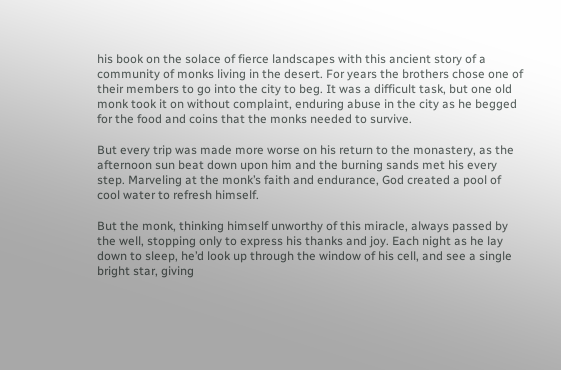his book on the solace of fierce landscapes with this ancient story of a community of monks living in the desert. For years the brothers chose one of their members to go into the city to beg. It was a difficult task, but one old monk took it on without complaint, enduring abuse in the city as he begged for the food and coins that the monks needed to survive.

But every trip was made more worse on his return to the monastery, as the afternoon sun beat down upon him and the burning sands met his every step. Marveling at the monk’s faith and endurance, God created a pool of cool water to refresh himself.

But the monk, thinking himself unworthy of this miracle, always passed by the well, stopping only to express his thanks and joy. Each night as he lay down to sleep, he’d look up through the window of his cell, and see a single bright star, giving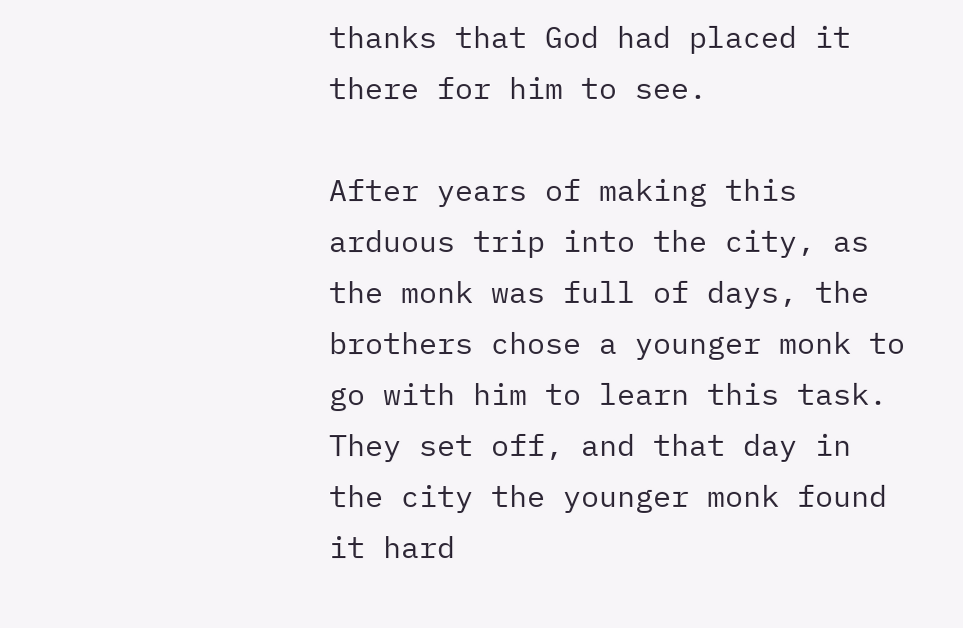thanks that God had placed it there for him to see.

After years of making this arduous trip into the city, as the monk was full of days, the brothers chose a younger monk to go with him to learn this task. They set off, and that day in the city the younger monk found it hard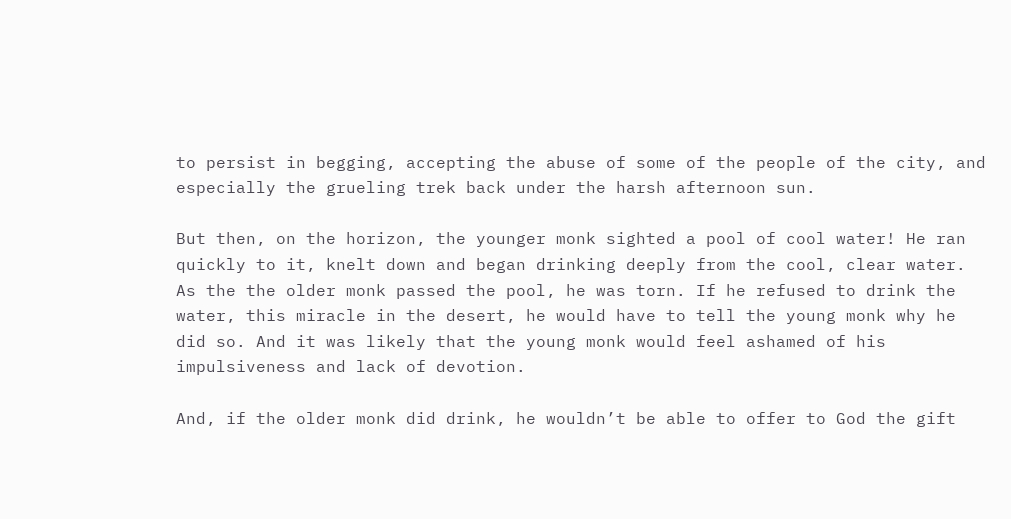to persist in begging, accepting the abuse of some of the people of the city, and especially the grueling trek back under the harsh afternoon sun.

But then, on the horizon, the younger monk sighted a pool of cool water! He ran quickly to it, knelt down and began drinking deeply from the cool, clear water. As the the older monk passed the pool, he was torn. If he refused to drink the water, this miracle in the desert, he would have to tell the young monk why he did so. And it was likely that the young monk would feel ashamed of his impulsiveness and lack of devotion.

And, if the older monk did drink, he wouldn’t be able to offer to God the gift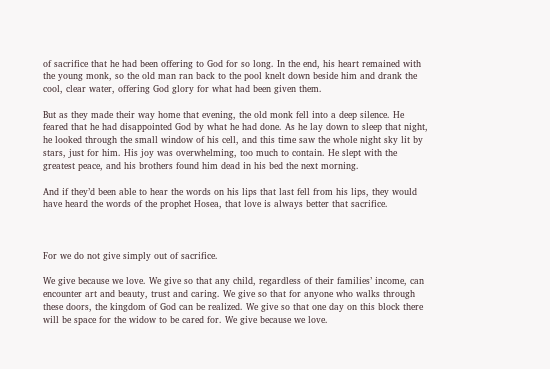of sacrifice that he had been offering to God for so long. In the end, his heart remained with the young monk, so the old man ran back to the pool knelt down beside him and drank the cool, clear water, offering God glory for what had been given them.

But as they made their way home that evening, the old monk fell into a deep silence. He feared that he had disappointed God by what he had done. As he lay down to sleep that night, he looked through the small window of his cell, and this time saw the whole night sky lit by stars, just for him. His joy was overwhelming, too much to contain. He slept with the greatest peace, and his brothers found him dead in his bed the next morning.

And if they’d been able to hear the words on his lips that last fell from his lips, they would have heard the words of the prophet Hosea, that love is always better that sacrifice.



For we do not give simply out of sacrifice.

We give because we love. We give so that any child, regardless of their families’ income, can encounter art and beauty, trust and caring. We give so that for anyone who walks through these doors, the kingdom of God can be realized. We give so that one day on this block there will be space for the widow to be cared for. We give because we love.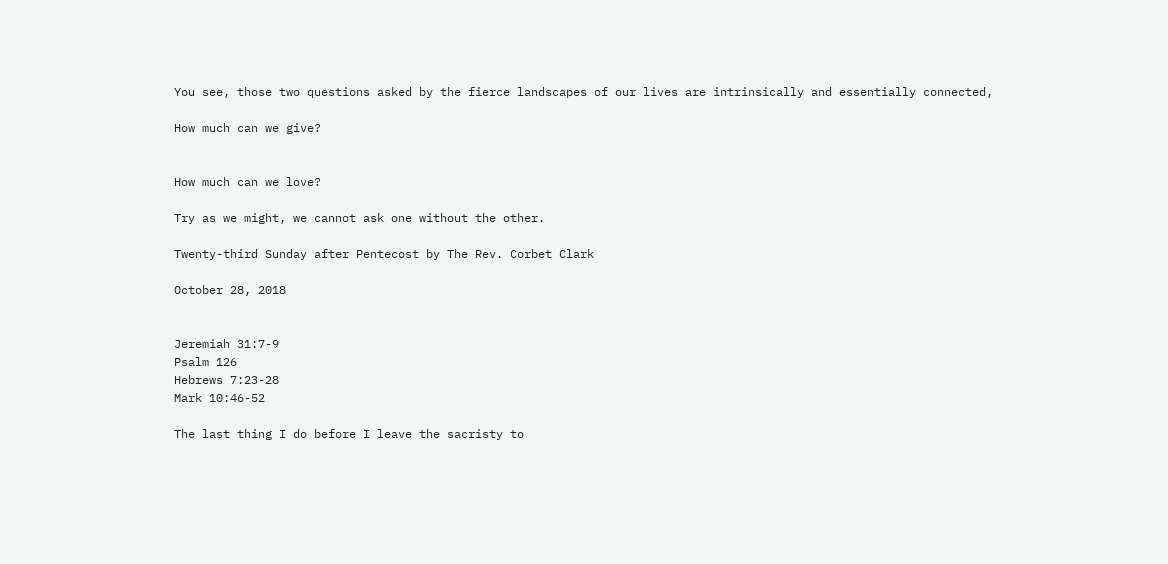You see, those two questions asked by the fierce landscapes of our lives are intrinsically and essentially connected,

How much can we give?


How much can we love?

Try as we might, we cannot ask one without the other.

Twenty-third Sunday after Pentecost by The Rev. Corbet Clark

October 28, 2018


Jeremiah 31:7-9
Psalm 126
Hebrews 7:23-28
Mark 10:46-52

The last thing I do before I leave the sacristy to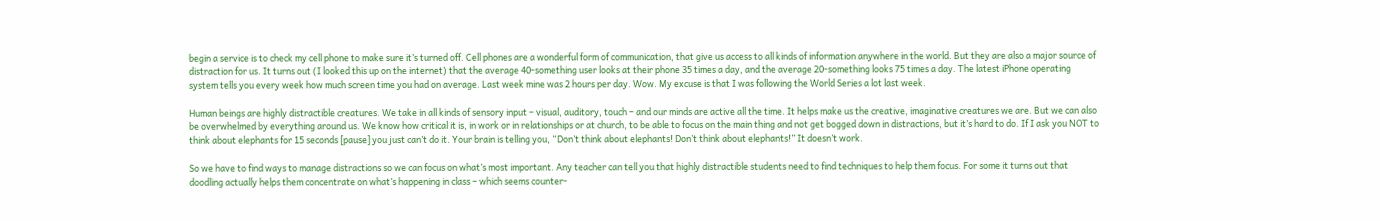begin a service is to check my cell phone to make sure it’s turned off. Cell phones are a wonderful form of communication, that give us access to all kinds of information anywhere in the world. But they are also a major source of distraction for us. It turns out (I looked this up on the internet) that the average 40-something user looks at their phone 35 times a day, and the average 20-something looks 75 times a day. The latest iPhone operating system tells you every week how much screen time you had on average. Last week mine was 2 hours per day. Wow. My excuse is that I was following the World Series a lot last week.

Human beings are highly distractible creatures. We take in all kinds of sensory input – visual, auditory, touch – and our minds are active all the time. It helps make us the creative, imaginative creatures we are. But we can also be overwhelmed by everything around us. We know how critical it is, in work or in relationships or at church, to be able to focus on the main thing and not get bogged down in distractions, but it’s hard to do. If I ask you NOT to think about elephants for 15 seconds [pause] you just can’t do it. Your brain is telling you, “Don’t think about elephants! Don’t think about elephants!” It doesn’t work.

So we have to find ways to manage distractions so we can focus on what’s most important. Any teacher can tell you that highly distractible students need to find techniques to help them focus. For some it turns out that doodling actually helps them concentrate on what’s happening in class – which seems counter-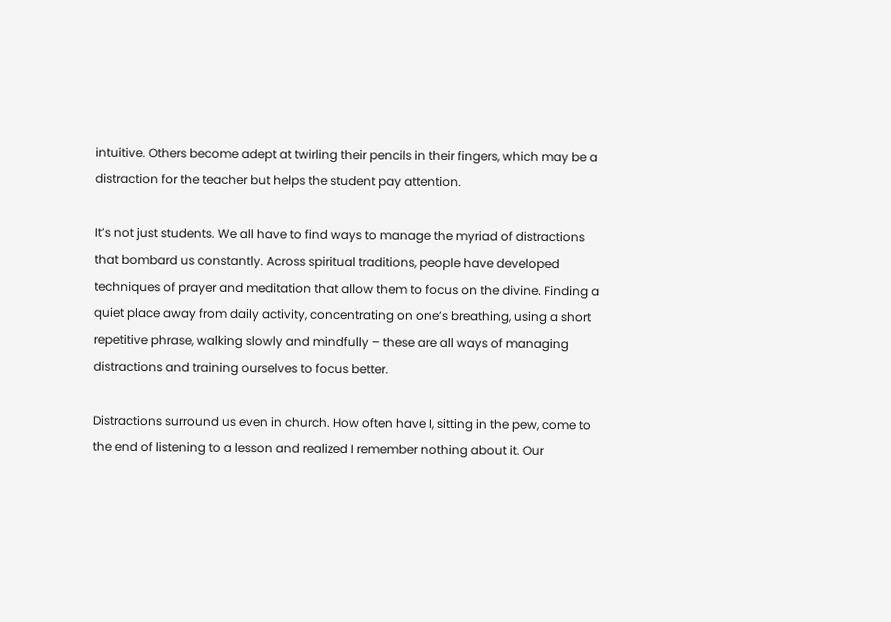intuitive. Others become adept at twirling their pencils in their fingers, which may be a distraction for the teacher but helps the student pay attention.

It’s not just students. We all have to find ways to manage the myriad of distractions that bombard us constantly. Across spiritual traditions, people have developed techniques of prayer and meditation that allow them to focus on the divine. Finding a quiet place away from daily activity, concentrating on one’s breathing, using a short repetitive phrase, walking slowly and mindfully – these are all ways of managing distractions and training ourselves to focus better.

Distractions surround us even in church. How often have I, sitting in the pew, come to the end of listening to a lesson and realized I remember nothing about it. Our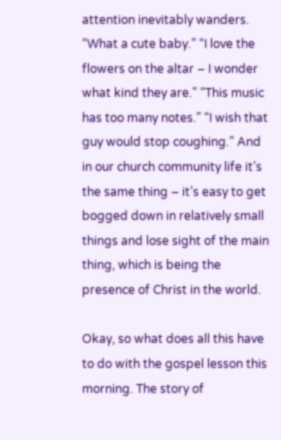attention inevitably wanders. “What a cute baby.” “I love the flowers on the altar – I wonder what kind they are.” “This music has too many notes.” “I wish that guy would stop coughing.” And in our church community life it’s the same thing – it’s easy to get bogged down in relatively small things and lose sight of the main thing, which is being the presence of Christ in the world.

Okay, so what does all this have to do with the gospel lesson this morning. The story of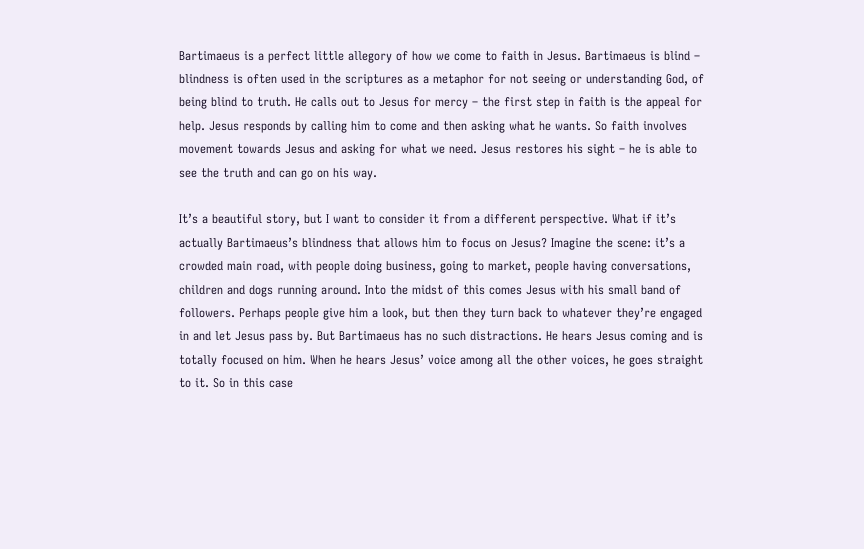Bartimaeus is a perfect little allegory of how we come to faith in Jesus. Bartimaeus is blind – blindness is often used in the scriptures as a metaphor for not seeing or understanding God, of being blind to truth. He calls out to Jesus for mercy – the first step in faith is the appeal for help. Jesus responds by calling him to come and then asking what he wants. So faith involves movement towards Jesus and asking for what we need. Jesus restores his sight – he is able to see the truth and can go on his way.

It’s a beautiful story, but I want to consider it from a different perspective. What if it’s actually Bartimaeus’s blindness that allows him to focus on Jesus? Imagine the scene: it’s a crowded main road, with people doing business, going to market, people having conversations, children and dogs running around. Into the midst of this comes Jesus with his small band of followers. Perhaps people give him a look, but then they turn back to whatever they’re engaged in and let Jesus pass by. But Bartimaeus has no such distractions. He hears Jesus coming and is totally focused on him. When he hears Jesus’ voice among all the other voices, he goes straight to it. So in this case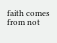faith comes from not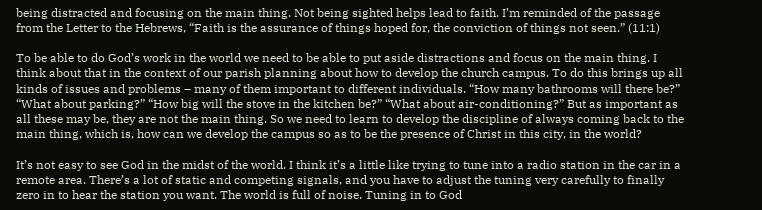being distracted and focusing on the main thing. Not being sighted helps lead to faith. I’m reminded of the passage from the Letter to the Hebrews, “Faith is the assurance of things hoped for, the conviction of things not seen.” (11:1)

To be able to do God’s work in the world we need to be able to put aside distractions and focus on the main thing. I think about that in the context of our parish planning about how to develop the church campus. To do this brings up all kinds of issues and problems – many of them important to different individuals. “How many bathrooms will there be?” “What about parking?” “How big will the stove in the kitchen be?” “What about air-conditioning?” But as important as all these may be, they are not the main thing. So we need to learn to develop the discipline of always coming back to the main thing, which is, how can we develop the campus so as to be the presence of Christ in this city, in the world?

It’s not easy to see God in the midst of the world. I think it’s a little like trying to tune into a radio station in the car in a remote area. There’s a lot of static and competing signals, and you have to adjust the tuning very carefully to finally zero in to hear the station you want. The world is full of noise. Tuning in to God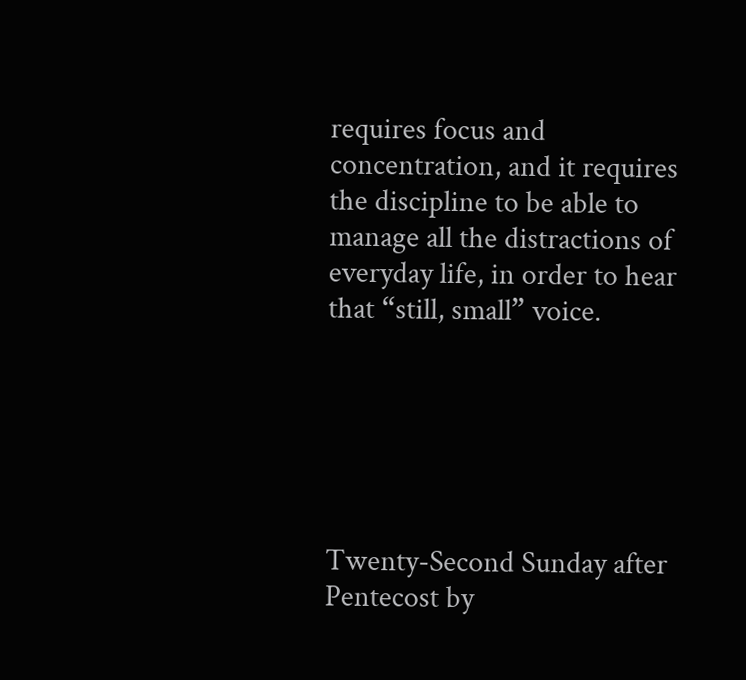requires focus and concentration, and it requires the discipline to be able to manage all the distractions of everyday life, in order to hear that “still, small” voice.






Twenty-Second Sunday after Pentecost by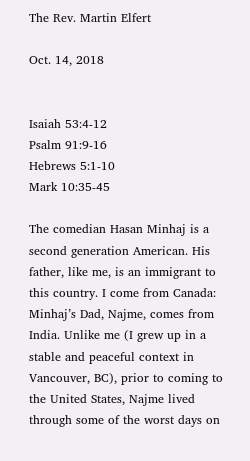The Rev. Martin Elfert

Oct. 14, 2018


Isaiah 53:4-12
Psalm 91:9-16
Hebrews 5:1-10
Mark 10:35-45

The comedian Hasan Minhaj is a second generation American. His father, like me, is an immigrant to this country. I come from Canada: Minhaj’s Dad, Najme, comes from India. Unlike me (I grew up in a stable and peaceful context in Vancouver, BC), prior to coming to the United States, Najme lived through some of the worst days on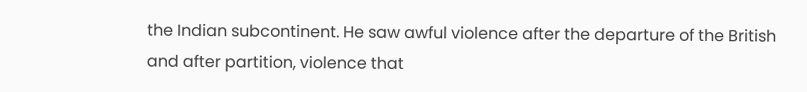the Indian subcontinent. He saw awful violence after the departure of the British and after partition, violence that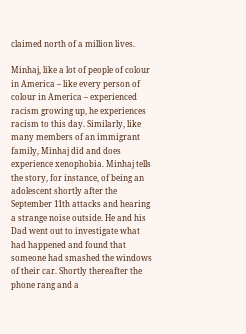claimed north of a million lives.

Minhaj, like a lot of people of colour in America – like every person of colour in America – experienced racism growing up, he experiences racism to this day. Similarly, like many members of an immigrant  family, Minhaj did and does experience xenophobia. Minhaj tells the story, for instance, of being an adolescent shortly after the September 11th attacks and hearing a strange noise outside. He and his Dad went out to investigate what had happened and found that someone had smashed the windows of their car. Shortly thereafter the phone rang and a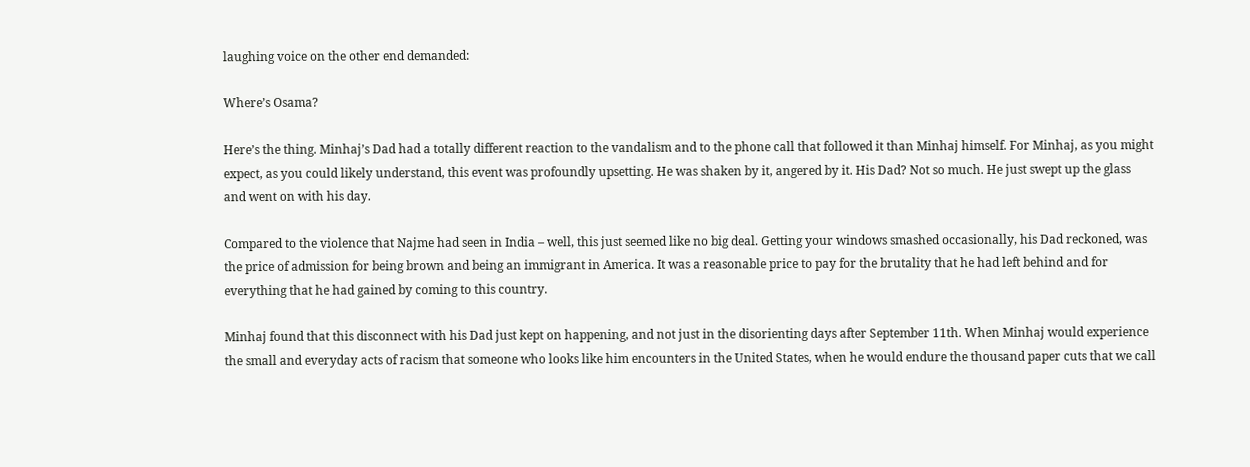laughing voice on the other end demanded:

Where’s Osama?

Here’s the thing. Minhaj’s Dad had a totally different reaction to the vandalism and to the phone call that followed it than Minhaj himself. For Minhaj, as you might expect, as you could likely understand, this event was profoundly upsetting. He was shaken by it, angered by it. His Dad? Not so much. He just swept up the glass and went on with his day.

Compared to the violence that Najme had seen in India – well, this just seemed like no big deal. Getting your windows smashed occasionally, his Dad reckoned, was the price of admission for being brown and being an immigrant in America. It was a reasonable price to pay for the brutality that he had left behind and for everything that he had gained by coming to this country.

Minhaj found that this disconnect with his Dad just kept on happening, and not just in the disorienting days after September 11th. When Minhaj would experience the small and everyday acts of racism that someone who looks like him encounters in the United States, when he would endure the thousand paper cuts that we call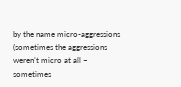by the name micro-aggressions (sometimes the aggressions weren’t micro at all – sometimes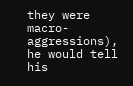they were macro-aggressions), he would tell his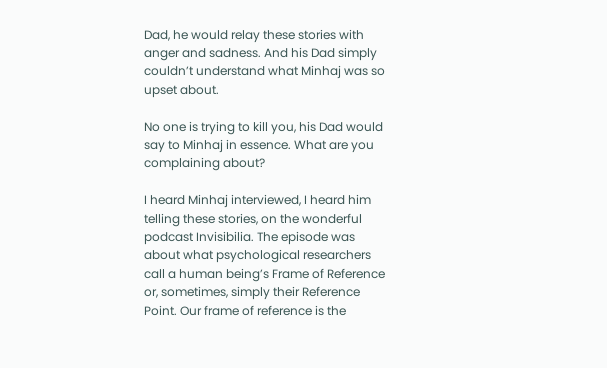Dad, he would relay these stories with anger and sadness. And his Dad simply couldn’t understand what Minhaj was so upset about.

No one is trying to kill you, his Dad would say to Minhaj in essence. What are you complaining about?

I heard Minhaj interviewed, I heard him telling these stories, on the wonderful podcast Invisibilia. The episode was about what psychological researchers call a human being’s Frame of Reference or, sometimes, simply their Reference Point. Our frame of reference is the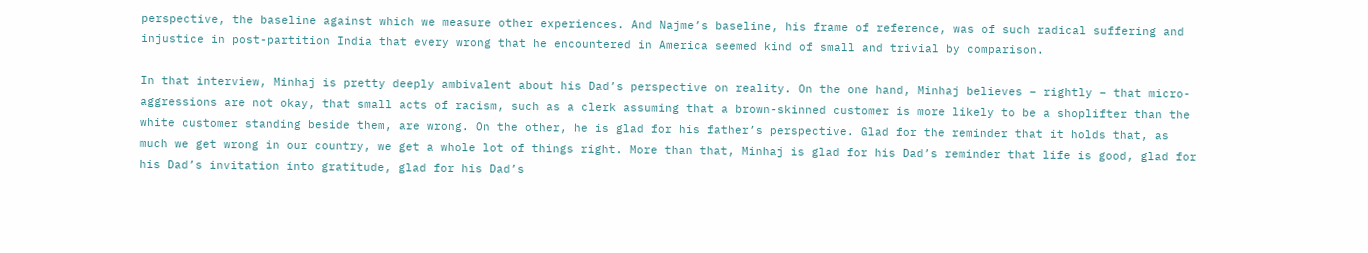perspective, the baseline against which we measure other experiences. And Najme’s baseline, his frame of reference, was of such radical suffering and injustice in post-partition India that every wrong that he encountered in America seemed kind of small and trivial by comparison.

In that interview, Minhaj is pretty deeply ambivalent about his Dad’s perspective on reality. On the one hand, Minhaj believes – rightly – that micro-aggressions are not okay, that small acts of racism, such as a clerk assuming that a brown-skinned customer is more likely to be a shoplifter than the white customer standing beside them, are wrong. On the other, he is glad for his father’s perspective. Glad for the reminder that it holds that, as much we get wrong in our country, we get a whole lot of things right. More than that, Minhaj is glad for his Dad’s reminder that life is good, glad for his Dad’s invitation into gratitude, glad for his Dad’s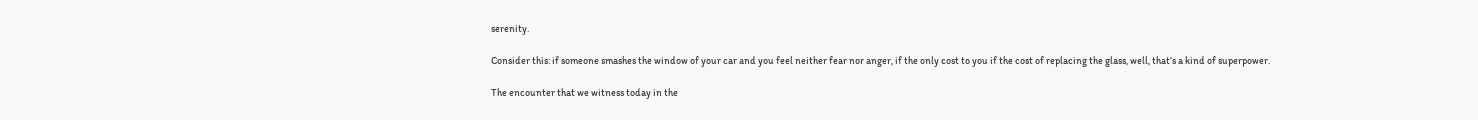serenity.

Consider this: if someone smashes the window of your car and you feel neither fear nor anger, if the only cost to you if the cost of replacing the glass, well, that’s a kind of superpower.

The encounter that we witness today in the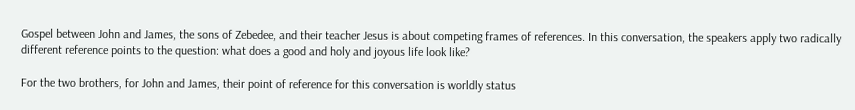Gospel between John and James, the sons of Zebedee, and their teacher Jesus is about competing frames of references. In this conversation, the speakers apply two radically different reference points to the question: what does a good and holy and joyous life look like?

For the two brothers, for John and James, their point of reference for this conversation is worldly status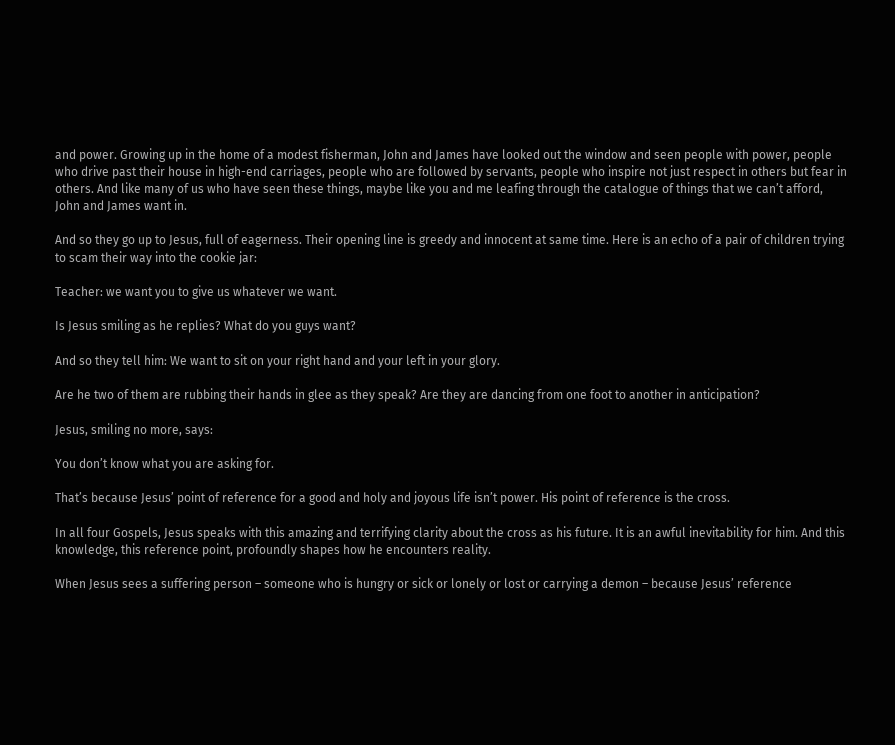and power. Growing up in the home of a modest fisherman, John and James have looked out the window and seen people with power, people who drive past their house in high-end carriages, people who are followed by servants, people who inspire not just respect in others but fear in others. And like many of us who have seen these things, maybe like you and me leafing through the catalogue of things that we can’t afford, John and James want in.

And so they go up to Jesus, full of eagerness. Their opening line is greedy and innocent at same time. Here is an echo of a pair of children trying to scam their way into the cookie jar:

Teacher: we want you to give us whatever we want.

Is Jesus smiling as he replies? What do you guys want?

And so they tell him: We want to sit on your right hand and your left in your glory.

Are he two of them are rubbing their hands in glee as they speak? Are they are dancing from one foot to another in anticipation?

Jesus, smiling no more, says:

You don’t know what you are asking for.

That’s because Jesus’ point of reference for a good and holy and joyous life isn’t power. His point of reference is the cross.

In all four Gospels, Jesus speaks with this amazing and terrifying clarity about the cross as his future. It is an awful inevitability for him. And this knowledge, this reference point, profoundly shapes how he encounters reality.

When Jesus sees a suffering person – someone who is hungry or sick or lonely or lost or carrying a demon – because Jesus’ reference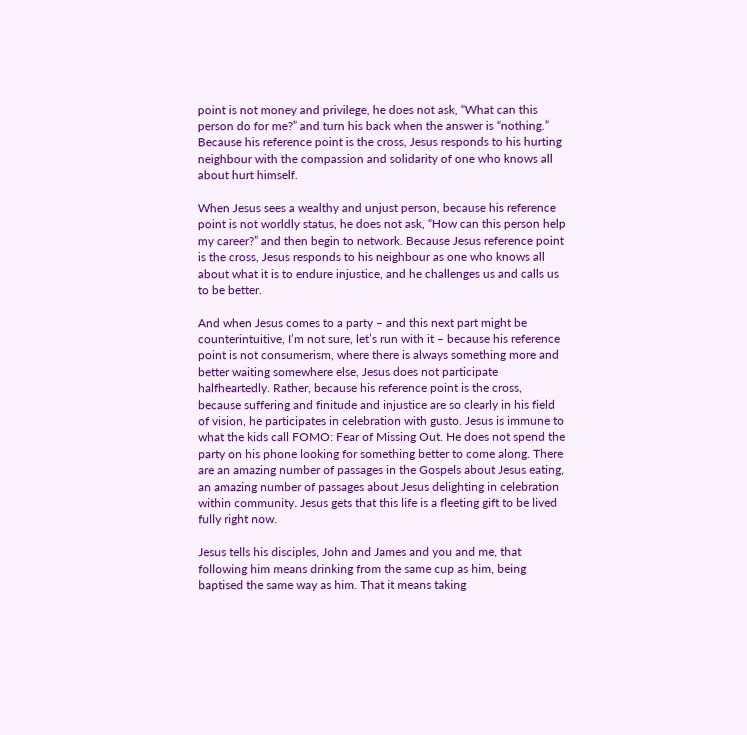point is not money and privilege, he does not ask, “What can this person do for me?” and turn his back when the answer is “nothing.” Because his reference point is the cross, Jesus responds to his hurting neighbour with the compassion and solidarity of one who knows all about hurt himself.

When Jesus sees a wealthy and unjust person, because his reference point is not worldly status, he does not ask, “How can this person help my career?” and then begin to network. Because Jesus reference point is the cross, Jesus responds to his neighbour as one who knows all about what it is to endure injustice, and he challenges us and calls us to be better.

And when Jesus comes to a party – and this next part might be counterintuitive, I’m not sure, let’s run with it – because his reference point is not consumerism, where there is always something more and better waiting somewhere else, Jesus does not participate halfheartedly. Rather, because his reference point is the cross, because suffering and finitude and injustice are so clearly in his field of vision, he participates in celebration with gusto. Jesus is immune to what the kids call FOMO: Fear of Missing Out. He does not spend the party on his phone looking for something better to come along. There are an amazing number of passages in the Gospels about Jesus eating, an amazing number of passages about Jesus delighting in celebration within community. Jesus gets that this life is a fleeting gift to be lived fully right now.

Jesus tells his disciples, John and James and you and me, that following him means drinking from the same cup as him, being baptised the same way as him. That it means taking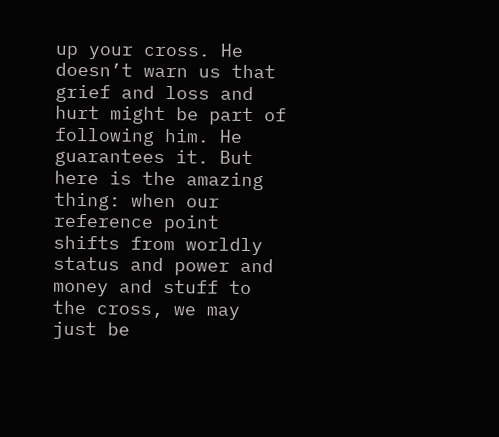up your cross. He doesn’t warn us that grief and loss and hurt might be part of following him. He guarantees it. But here is the amazing thing: when our reference point shifts from worldly status and power and money and stuff to the cross, we may just be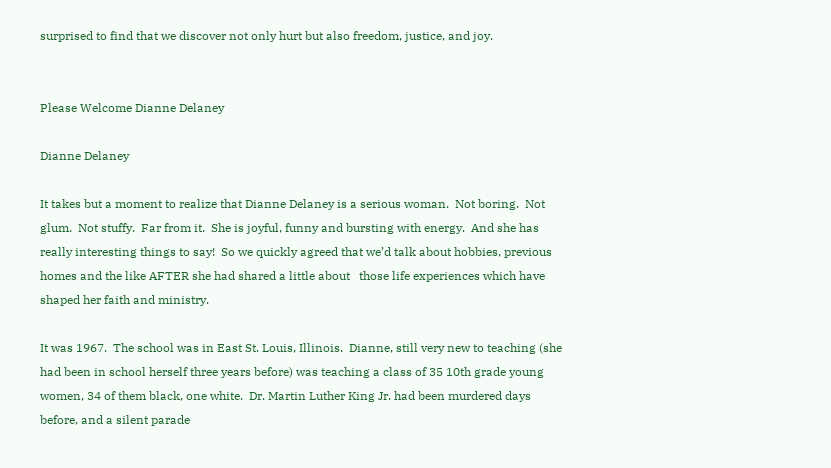surprised to find that we discover not only hurt but also freedom, justice, and joy.


Please Welcome Dianne Delaney

Dianne Delaney

It takes but a moment to realize that Dianne Delaney is a serious woman.  Not boring.  Not glum.  Not stuffy.  Far from it.  She is joyful, funny and bursting with energy.  And she has really interesting things to say!  So we quickly agreed that we’d talk about hobbies, previous homes and the like AFTER she had shared a little about   those life experiences which have shaped her faith and ministry.

It was 1967.  The school was in East St. Louis, Illinois.  Dianne, still very new to teaching (she had been in school herself three years before) was teaching a class of 35 10th grade young women, 34 of them black, one white.  Dr. Martin Luther King Jr. had been murdered days before, and a silent parade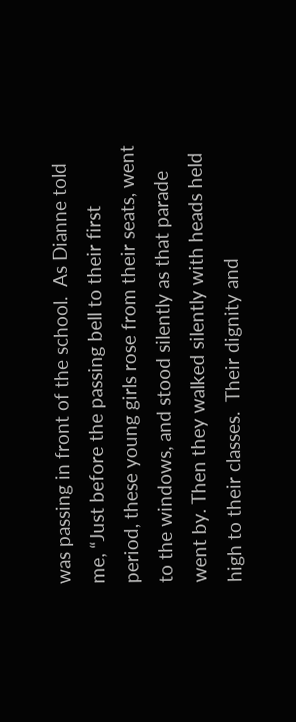was passing in front of the school.  As Dianne told me, “Just before the passing bell to their first period, these young girls rose from their seats, went to the windows, and stood silently as that parade went by. Then they walked silently with heads held high to their classes.  Their dignity and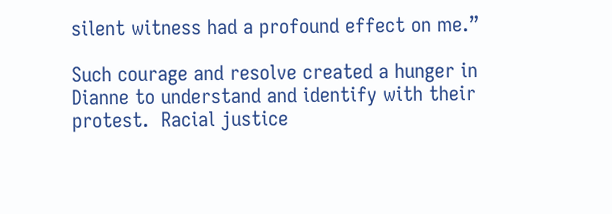silent witness had a profound effect on me.”

Such courage and resolve created a hunger in Dianne to understand and identify with their protest.  Racial justice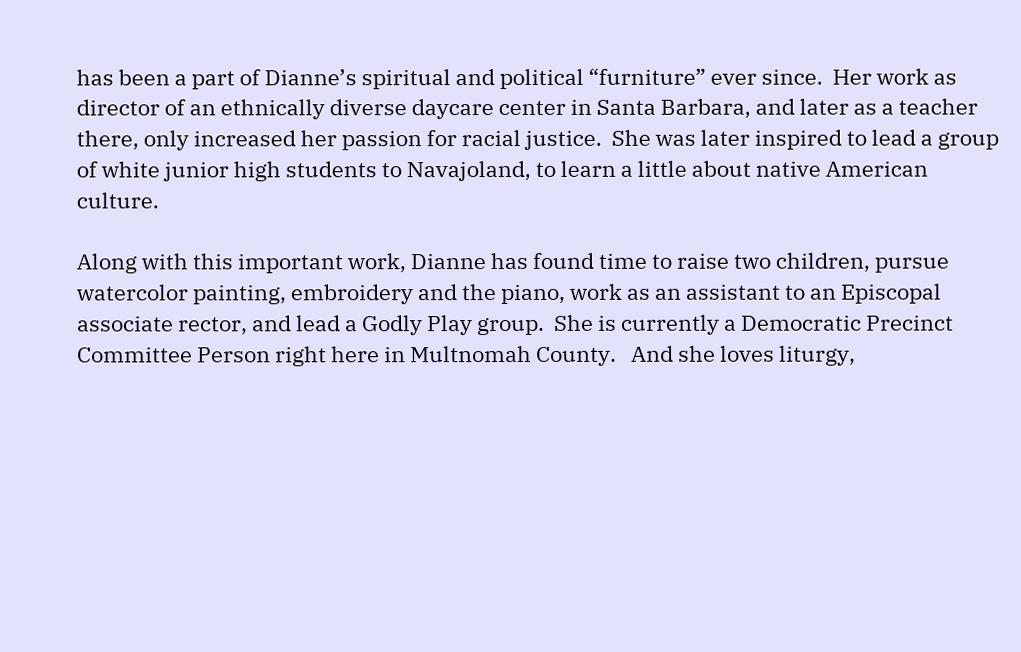has been a part of Dianne’s spiritual and political “furniture” ever since.  Her work as director of an ethnically diverse daycare center in Santa Barbara, and later as a teacher there, only increased her passion for racial justice.  She was later inspired to lead a group of white junior high students to Navajoland, to learn a little about native American culture.

Along with this important work, Dianne has found time to raise two children, pursue watercolor painting, embroidery and the piano, work as an assistant to an Episcopal associate rector, and lead a Godly Play group.  She is currently a Democratic Precinct Committee Person right here in Multnomah County.   And she loves liturgy,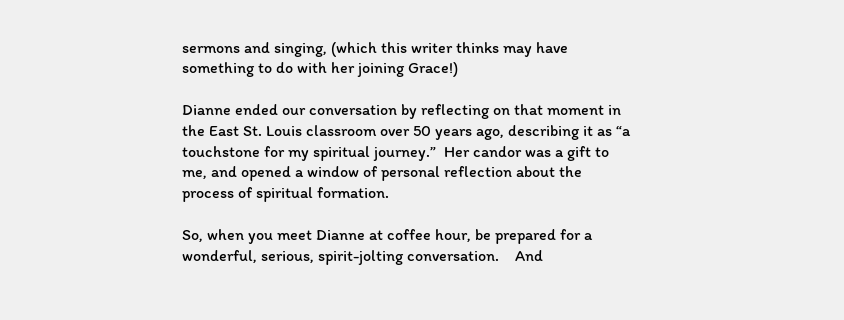sermons and singing, (which this writer thinks may have something to do with her joining Grace!)

Dianne ended our conversation by reflecting on that moment in the East St. Louis classroom over 50 years ago, describing it as “a touchstone for my spiritual journey.”  Her candor was a gift to me, and opened a window of personal reflection about the process of spiritual formation.

So, when you meet Dianne at coffee hour, be prepared for a wonderful, serious, spirit-jolting conversation.    And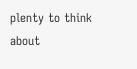plenty to think about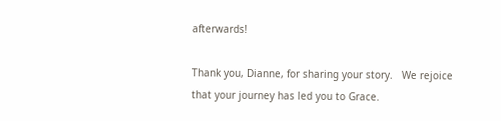afterwards!

Thank you, Dianne, for sharing your story.   We rejoice that your journey has led you to Grace.